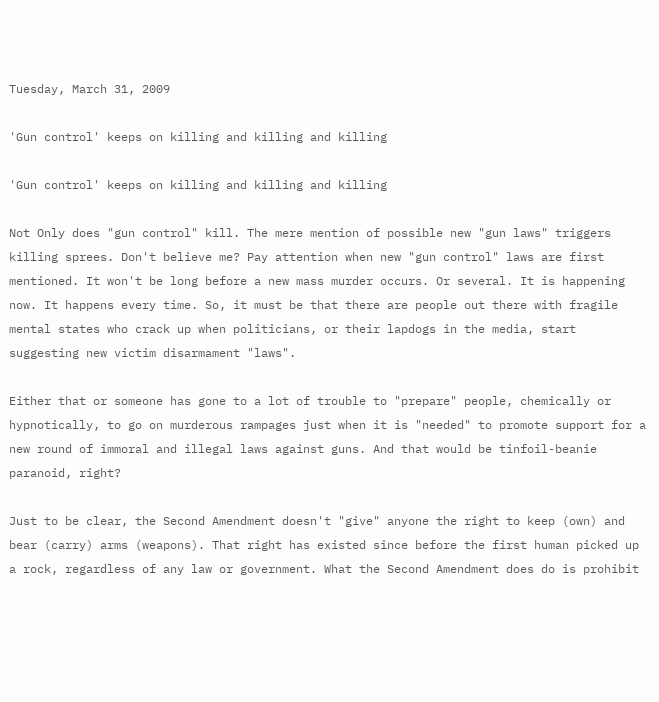Tuesday, March 31, 2009

'Gun control' keeps on killing and killing and killing

'Gun control' keeps on killing and killing and killing

Not Only does "gun control" kill. The mere mention of possible new "gun laws" triggers killing sprees. Don't believe me? Pay attention when new "gun control" laws are first mentioned. It won't be long before a new mass murder occurs. Or several. It is happening now. It happens every time. So, it must be that there are people out there with fragile mental states who crack up when politicians, or their lapdogs in the media, start suggesting new victim disarmament "laws".

Either that or someone has gone to a lot of trouble to "prepare" people, chemically or hypnotically, to go on murderous rampages just when it is "needed" to promote support for a new round of immoral and illegal laws against guns. And that would be tinfoil-beanie paranoid, right?

Just to be clear, the Second Amendment doesn't "give" anyone the right to keep (own) and bear (carry) arms (weapons). That right has existed since before the first human picked up a rock, regardless of any law or government. What the Second Amendment does do is prohibit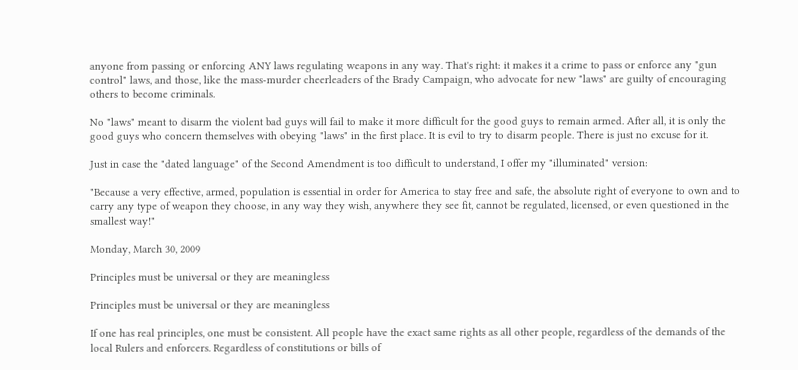anyone from passing or enforcing ANY laws regulating weapons in any way. That's right: it makes it a crime to pass or enforce any "gun control" laws, and those, like the mass-murder cheerleaders of the Brady Campaign, who advocate for new "laws" are guilty of encouraging others to become criminals.

No "laws" meant to disarm the violent bad guys will fail to make it more difficult for the good guys to remain armed. After all, it is only the good guys who concern themselves with obeying "laws" in the first place. It is evil to try to disarm people. There is just no excuse for it.

Just in case the "dated language" of the Second Amendment is too difficult to understand, I offer my "illuminated" version:

"Because a very effective, armed, population is essential in order for America to stay free and safe, the absolute right of everyone to own and to carry any type of weapon they choose, in any way they wish, anywhere they see fit, cannot be regulated, licensed, or even questioned in the smallest way!"

Monday, March 30, 2009

Principles must be universal or they are meaningless

Principles must be universal or they are meaningless

If one has real principles, one must be consistent. All people have the exact same rights as all other people, regardless of the demands of the local Rulers and enforcers. Regardless of constitutions or bills of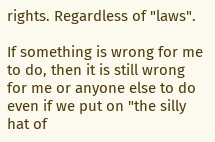rights. Regardless of "laws".

If something is wrong for me to do, then it is still wrong for me or anyone else to do even if we put on "the silly hat of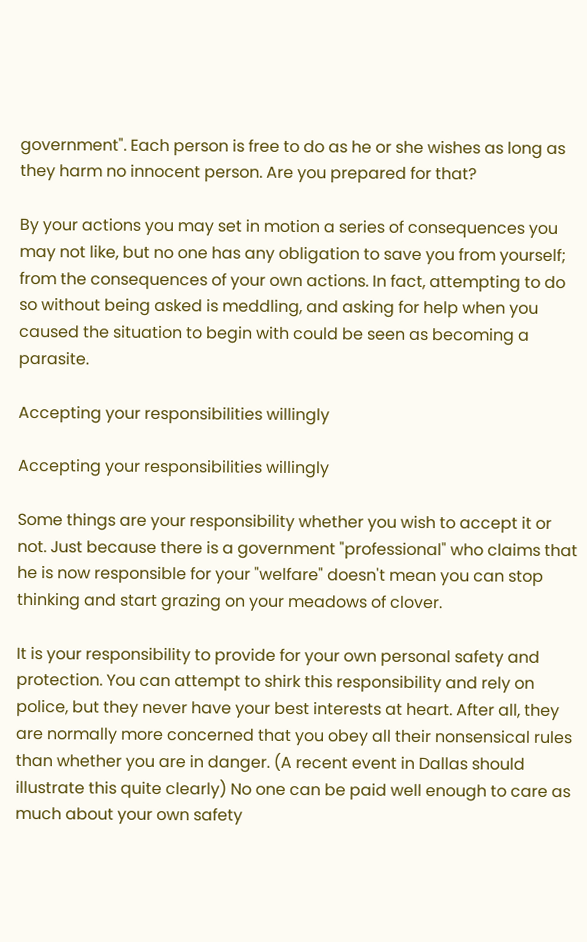government". Each person is free to do as he or she wishes as long as they harm no innocent person. Are you prepared for that?

By your actions you may set in motion a series of consequences you may not like, but no one has any obligation to save you from yourself; from the consequences of your own actions. In fact, attempting to do so without being asked is meddling, and asking for help when you caused the situation to begin with could be seen as becoming a parasite.

Accepting your responsibilities willingly

Accepting your responsibilities willingly

Some things are your responsibility whether you wish to accept it or not. Just because there is a government "professional" who claims that he is now responsible for your "welfare" doesn't mean you can stop thinking and start grazing on your meadows of clover.

It is your responsibility to provide for your own personal safety and protection. You can attempt to shirk this responsibility and rely on police, but they never have your best interests at heart. After all, they are normally more concerned that you obey all their nonsensical rules than whether you are in danger. (A recent event in Dallas should illustrate this quite clearly) No one can be paid well enough to care as much about your own safety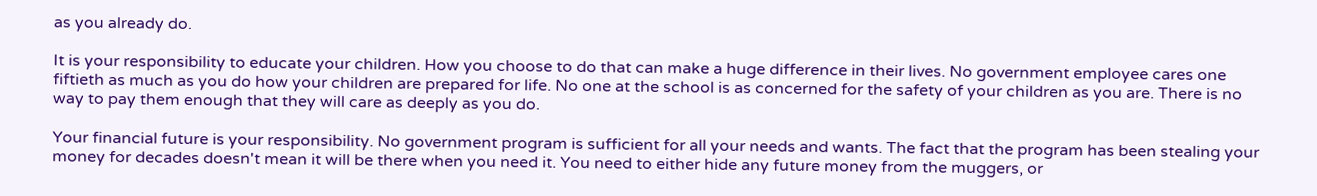as you already do.

It is your responsibility to educate your children. How you choose to do that can make a huge difference in their lives. No government employee cares one fiftieth as much as you do how your children are prepared for life. No one at the school is as concerned for the safety of your children as you are. There is no way to pay them enough that they will care as deeply as you do.

Your financial future is your responsibility. No government program is sufficient for all your needs and wants. The fact that the program has been stealing your money for decades doesn't mean it will be there when you need it. You need to either hide any future money from the muggers, or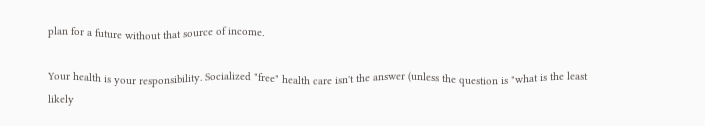plan for a future without that source of income.

Your health is your responsibility. Socialized "free" health care isn't the answer (unless the question is "what is the least likely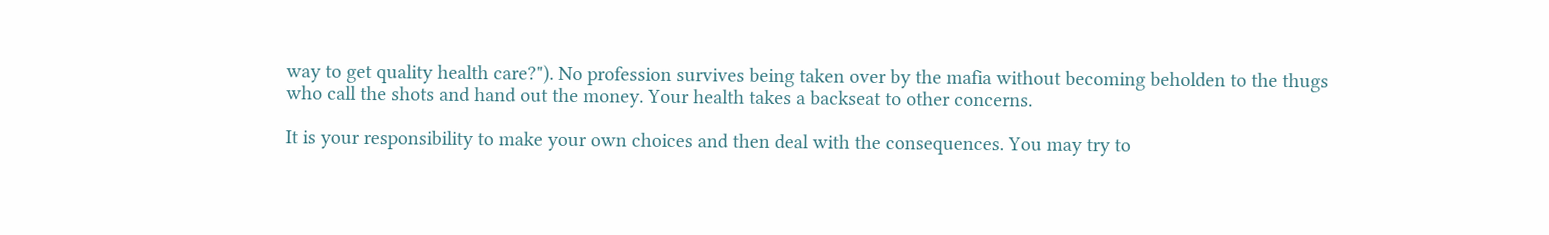way to get quality health care?"). No profession survives being taken over by the mafia without becoming beholden to the thugs who call the shots and hand out the money. Your health takes a backseat to other concerns.

It is your responsibility to make your own choices and then deal with the consequences. You may try to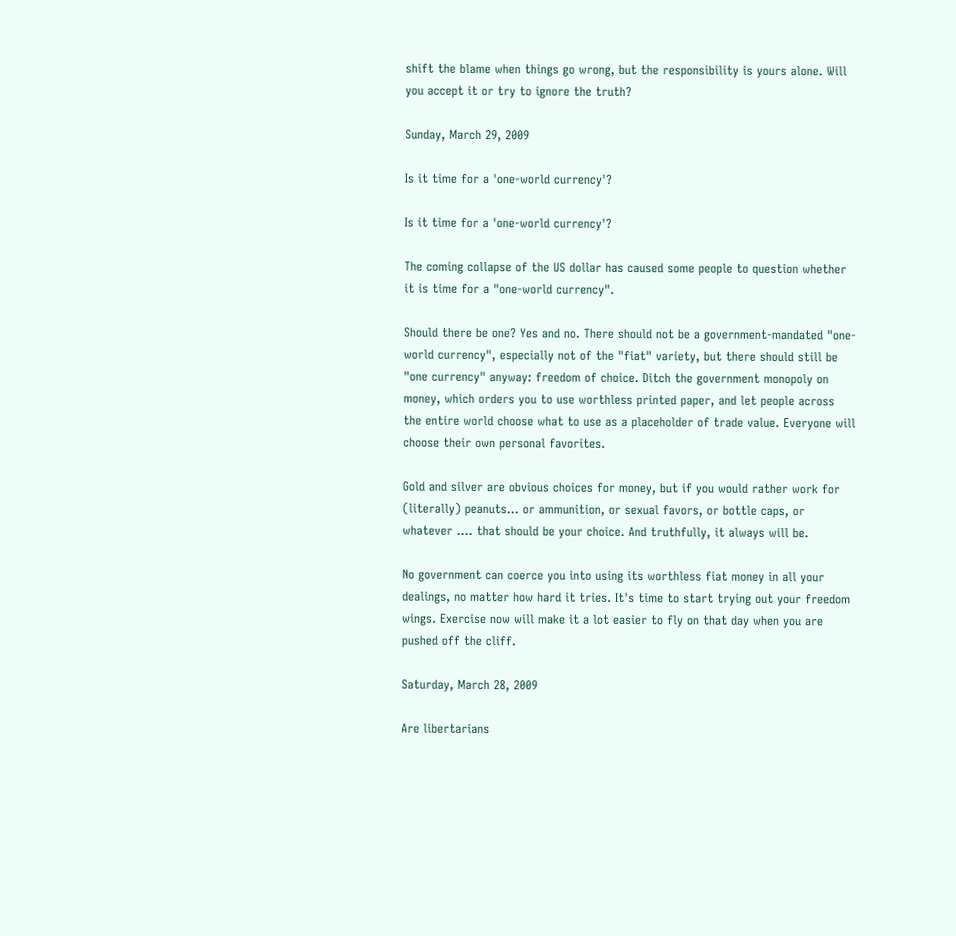shift the blame when things go wrong, but the responsibility is yours alone. Will you accept it or try to ignore the truth?

Sunday, March 29, 2009

Is it time for a 'one-world currency'?

Is it time for a 'one-world currency'?

The coming collapse of the US dollar has caused some people to question whether it is time for a "one-world currency".

Should there be one? Yes and no. There should not be a government-mandated "one-world currency", especially not of the "fiat" variety, but there should still be "one currency" anyway: freedom of choice. Ditch the government monopoly on money, which orders you to use worthless printed paper, and let people across the entire world choose what to use as a placeholder of trade value. Everyone will choose their own personal favorites.

Gold and silver are obvious choices for money, but if you would rather work for (literally) peanuts... or ammunition, or sexual favors, or bottle caps, or whatever .... that should be your choice. And truthfully, it always will be.

No government can coerce you into using its worthless fiat money in all your dealings, no matter how hard it tries. It's time to start trying out your freedom wings. Exercise now will make it a lot easier to fly on that day when you are pushed off the cliff.

Saturday, March 28, 2009

Are libertarians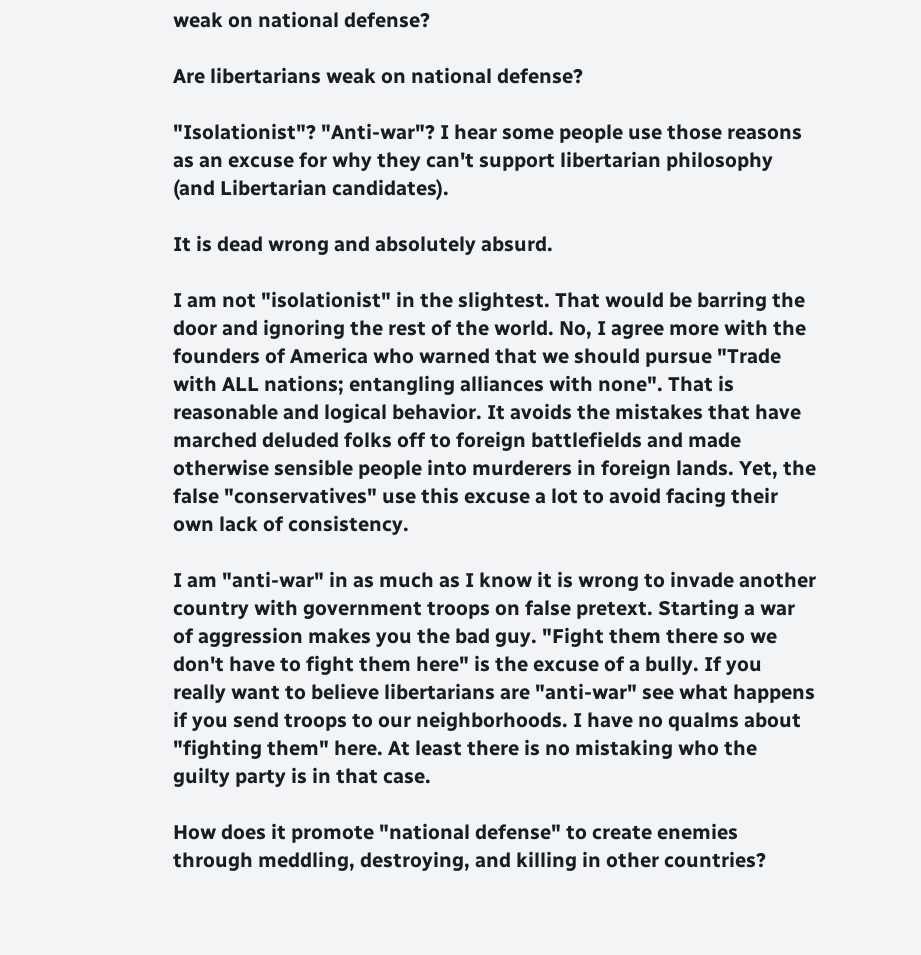weak on national defense?

Are libertarians weak on national defense?

"Isolationist"? "Anti-war"? I hear some people use those reasons as an excuse for why they can't support libertarian philosophy (and Libertarian candidates).

It is dead wrong and absolutely absurd.

I am not "isolationist" in the slightest. That would be barring the door and ignoring the rest of the world. No, I agree more with the founders of America who warned that we should pursue "Trade with ALL nations; entangling alliances with none". That is reasonable and logical behavior. It avoids the mistakes that have marched deluded folks off to foreign battlefields and made otherwise sensible people into murderers in foreign lands. Yet, the false "conservatives" use this excuse a lot to avoid facing their own lack of consistency.

I am "anti-war" in as much as I know it is wrong to invade another country with government troops on false pretext. Starting a war of aggression makes you the bad guy. "Fight them there so we don't have to fight them here" is the excuse of a bully. If you really want to believe libertarians are "anti-war" see what happens if you send troops to our neighborhoods. I have no qualms about "fighting them" here. At least there is no mistaking who the guilty party is in that case.

How does it promote "national defense" to create enemies through meddling, destroying, and killing in other countries?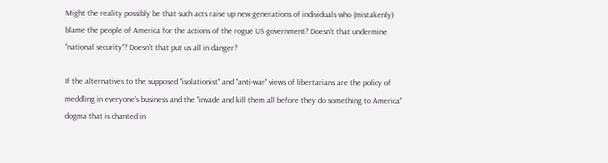Might the reality possibly be that such acts raise up new generations of individuals who (mistakenly) blame the people of America for the actions of the rogue US government? Doesn't that undermine "national security"? Doesn't that put us all in danger?

If the alternatives to the supposed "isolationist" and "anti-war" views of libertarians are the policy of meddling in everyone's business and the "invade and kill them all before they do something to America" dogma that is chanted in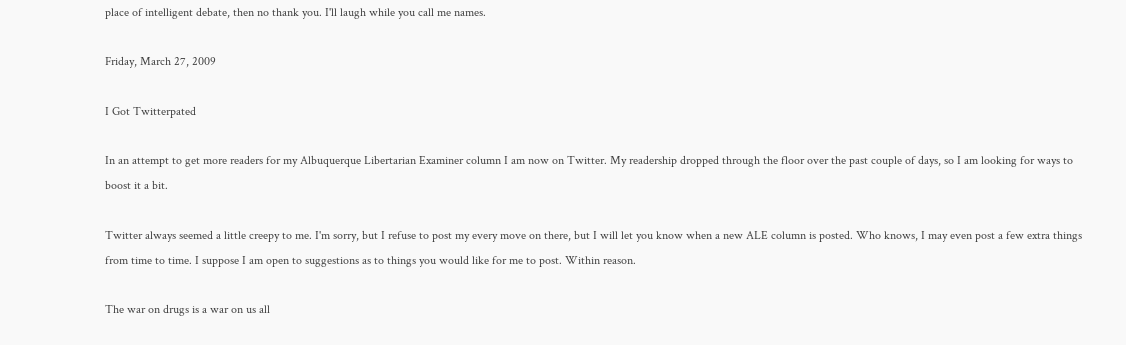place of intelligent debate, then no thank you. I'll laugh while you call me names.

Friday, March 27, 2009

I Got Twitterpated

In an attempt to get more readers for my Albuquerque Libertarian Examiner column I am now on Twitter. My readership dropped through the floor over the past couple of days, so I am looking for ways to boost it a bit.

Twitter always seemed a little creepy to me. I'm sorry, but I refuse to post my every move on there, but I will let you know when a new ALE column is posted. Who knows, I may even post a few extra things from time to time. I suppose I am open to suggestions as to things you would like for me to post. Within reason.

The war on drugs is a war on us all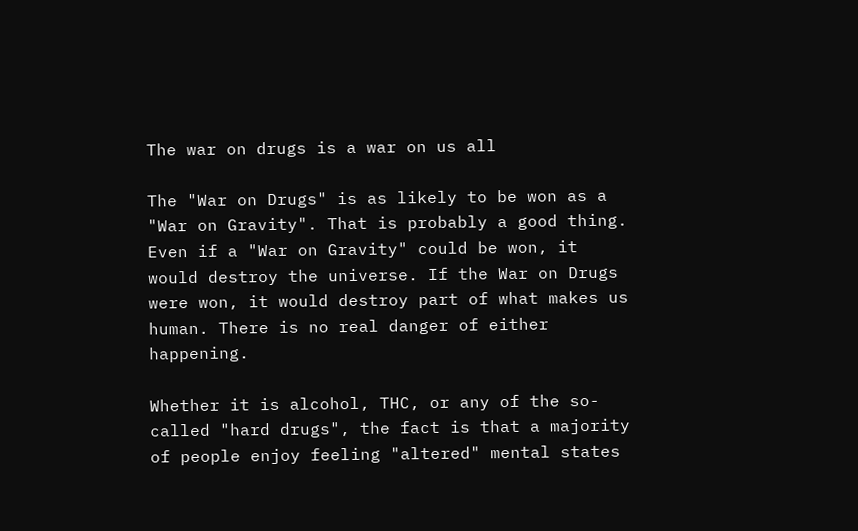The war on drugs is a war on us all

The "War on Drugs" is as likely to be won as a "War on Gravity". That is probably a good thing. Even if a "War on Gravity" could be won, it would destroy the universe. If the War on Drugs were won, it would destroy part of what makes us human. There is no real danger of either happening.

Whether it is alcohol, THC, or any of the so-called "hard drugs", the fact is that a majority of people enjoy feeling "altered" mental states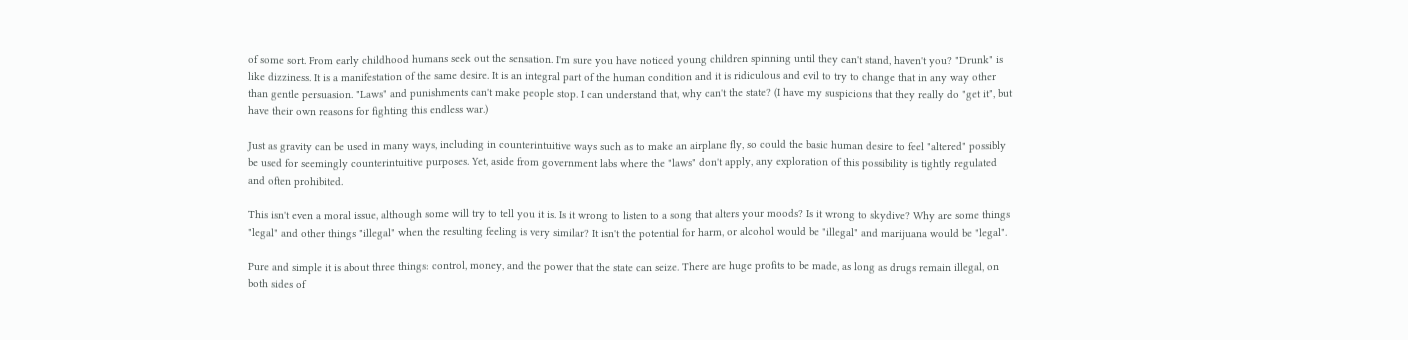of some sort. From early childhood humans seek out the sensation. I'm sure you have noticed young children spinning until they can't stand, haven't you? "Drunk" is like dizziness. It is a manifestation of the same desire. It is an integral part of the human condition and it is ridiculous and evil to try to change that in any way other than gentle persuasion. "Laws" and punishments can't make people stop. I can understand that, why can't the state? (I have my suspicions that they really do "get it", but have their own reasons for fighting this endless war.)

Just as gravity can be used in many ways, including in counterintuitive ways such as to make an airplane fly, so could the basic human desire to feel "altered" possibly be used for seemingly counterintuitive purposes. Yet, aside from government labs where the "laws" don't apply, any exploration of this possibility is tightly regulated and often prohibited.

This isn't even a moral issue, although some will try to tell you it is. Is it wrong to listen to a song that alters your moods? Is it wrong to skydive? Why are some things "legal" and other things "illegal" when the resulting feeling is very similar? It isn't the potential for harm, or alcohol would be "illegal" and marijuana would be "legal".

Pure and simple it is about three things: control, money, and the power that the state can seize. There are huge profits to be made, as long as drugs remain illegal, on both sides of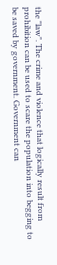the "law". The crime and violence that logically result from prohibition can be used to scare the population into begging to be saved by government. Government can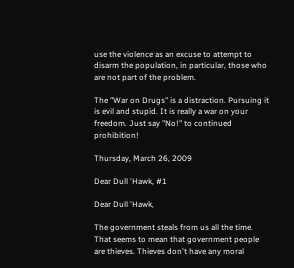use the violence as an excuse to attempt to disarm the population, in particular, those who are not part of the problem.

The "War on Drugs" is a distraction. Pursuing it is evil and stupid. It is really a war on your freedom. Just say "No!" to continued prohibition!

Thursday, March 26, 2009

Dear Dull 'Hawk, #1

Dear Dull 'Hawk,

The government steals from us all the time. That seems to mean that government people are thieves. Thieves don't have any moral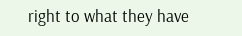right to what they have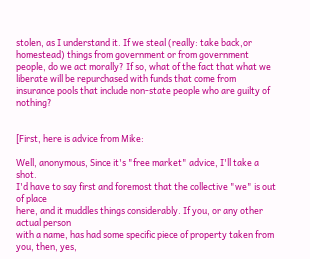stolen, as I understand it. If we steal (really: take back,or homestead) things from government or from government people, do we act morally? If so, what of the fact that what we liberate will be repurchased with funds that come from insurance pools that include non-state people who are guilty of nothing?


[First, here is advice from Mike:

Well, anonymous, Since it's "free market" advice, I'll take a shot.
I'd have to say first and foremost that the collective "we" is out of place
here, and it muddles things considerably. If you, or any other actual person
with a name, has had some specific piece of property taken from you, then, yes,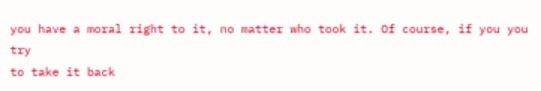you have a moral right to it, no matter who took it. Of course, if you you try
to take it back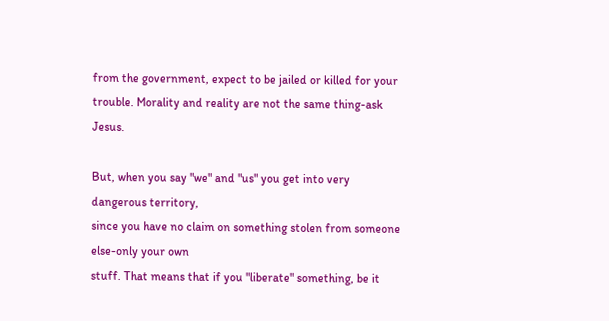from the government, expect to be jailed or killed for your
trouble. Morality and reality are not the same thing-ask Jesus.

But, when you say "we" and "us" you get into very dangerous territory,
since you have no claim on something stolen from someone else-only your own
stuff. That means that if you "liberate" something, be it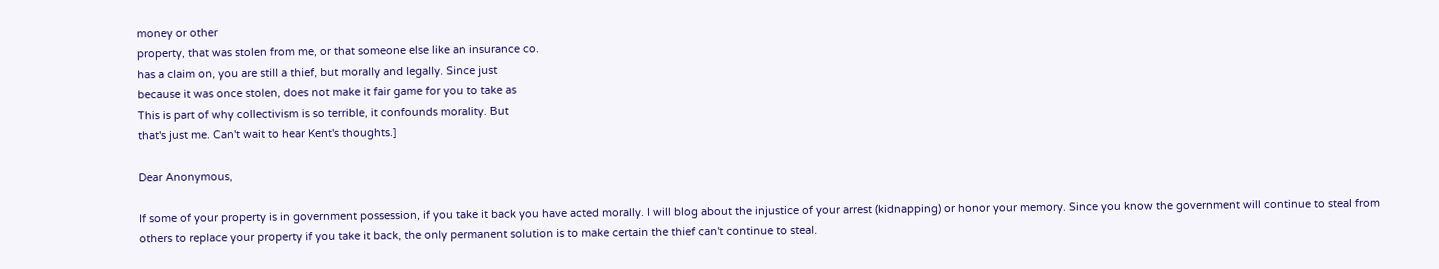money or other
property, that was stolen from me, or that someone else like an insurance co.
has a claim on, you are still a thief, but morally and legally. Since just
because it was once stolen, does not make it fair game for you to take as
This is part of why collectivism is so terrible, it confounds morality. But
that's just me. Can't wait to hear Kent's thoughts.]

Dear Anonymous,

If some of your property is in government possession, if you take it back you have acted morally. I will blog about the injustice of your arrest (kidnapping) or honor your memory. Since you know the government will continue to steal from others to replace your property if you take it back, the only permanent solution is to make certain the thief can't continue to steal.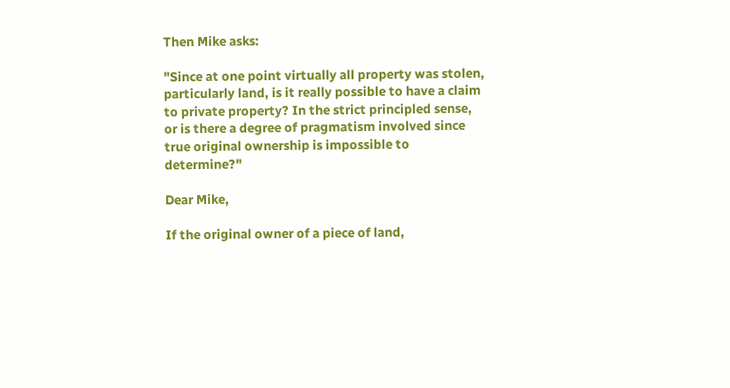Then Mike asks:

"Since at one point virtually all property was stolen, particularly land, is it really possible to have a claim to private property? In the strict principled sense, or is there a degree of pragmatism involved since true original ownership is impossible to determine?"

Dear Mike,

If the original owner of a piece of land,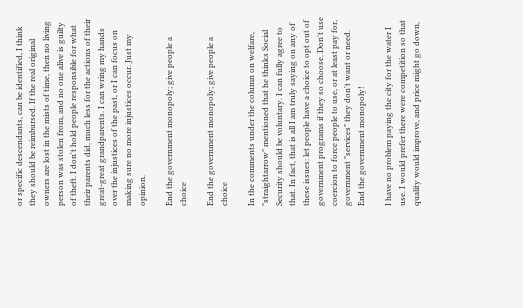or specific descendants, can be identified, I think they should be reimbursed. If the real original owners are lost in the mists of time, then no living person was stolen from, and no one alive is guilty of theft. I don't hold people responsible for what their parents did, much less for the actions of their great-great grandparents. I can wring my hands over the injustices of the past, or I can focus on making sure no more injustices occur. Just my opinion.

End the government monopoly; give people a choice

End the government monopoly; give people a choice

In the comments under the column on welfare, "straightarrow" mentioned that he thinks Social Security should be voluntary. I can fully agree to that. In fact, that is all I am truly saying on any of these issues: let people have a choice to opt out of government programs if they so choose. Don't use coercion to force people to use, or at least pay for, government "services" they don't want or need. End the government monopoly!

I have no problem paying the city for the water I use. I would prefer there were competition so that quality would improve, and price might go down,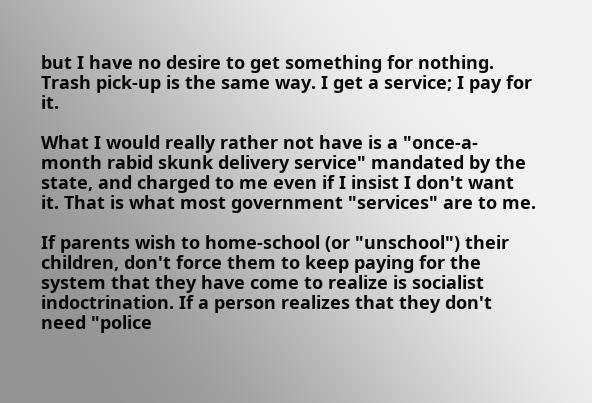but I have no desire to get something for nothing. Trash pick-up is the same way. I get a service; I pay for it.

What I would really rather not have is a "once-a-month rabid skunk delivery service" mandated by the state, and charged to me even if I insist I don't want it. That is what most government "services" are to me.

If parents wish to home-school (or "unschool") their children, don't force them to keep paying for the system that they have come to realize is socialist indoctrination. If a person realizes that they don't need "police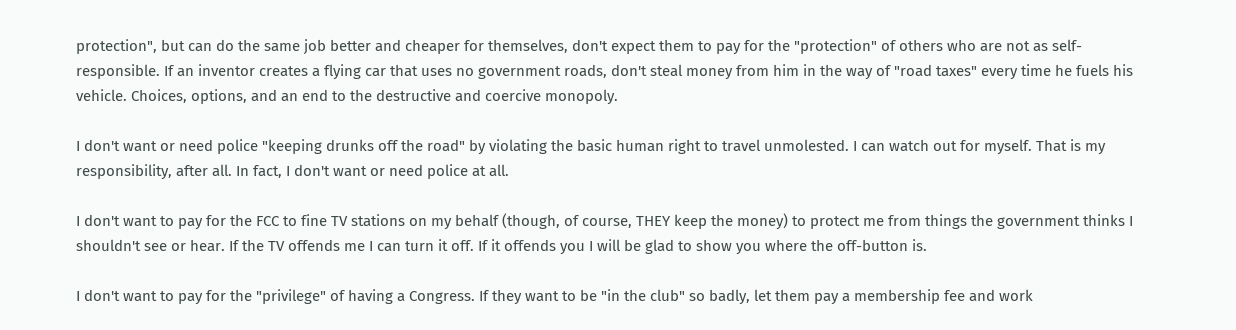protection", but can do the same job better and cheaper for themselves, don't expect them to pay for the "protection" of others who are not as self-responsible. If an inventor creates a flying car that uses no government roads, don't steal money from him in the way of "road taxes" every time he fuels his vehicle. Choices, options, and an end to the destructive and coercive monopoly.

I don't want or need police "keeping drunks off the road" by violating the basic human right to travel unmolested. I can watch out for myself. That is my responsibility, after all. In fact, I don't want or need police at all.

I don't want to pay for the FCC to fine TV stations on my behalf (though, of course, THEY keep the money) to protect me from things the government thinks I shouldn't see or hear. If the TV offends me I can turn it off. If it offends you I will be glad to show you where the off-button is.

I don't want to pay for the "privilege" of having a Congress. If they want to be "in the club" so badly, let them pay a membership fee and work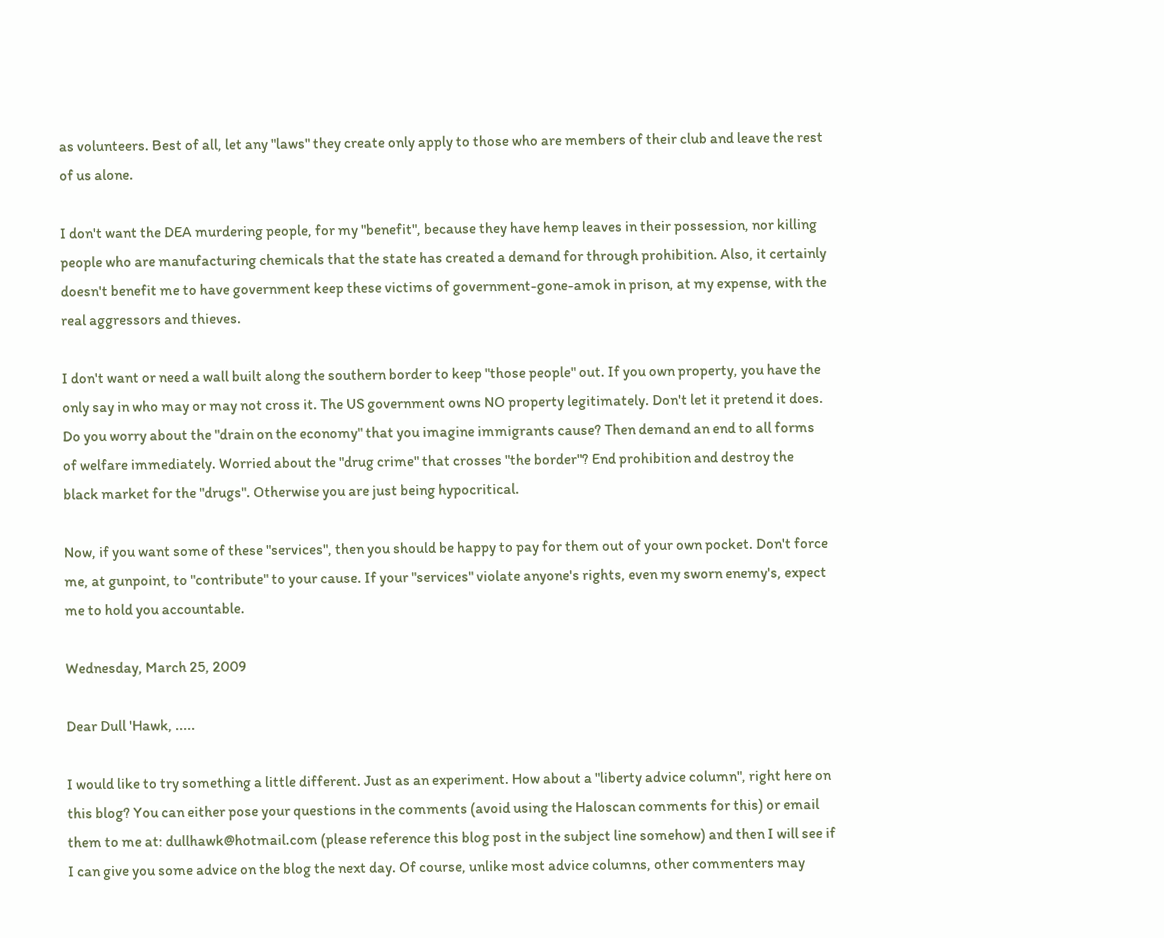as volunteers. Best of all, let any "laws" they create only apply to those who are members of their club and leave the rest of us alone.

I don't want the DEA murdering people, for my "benefit", because they have hemp leaves in their possession, nor killing people who are manufacturing chemicals that the state has created a demand for through prohibition. Also, it certainly doesn't benefit me to have government keep these victims of government-gone-amok in prison, at my expense, with the real aggressors and thieves.

I don't want or need a wall built along the southern border to keep "those people" out. If you own property, you have the only say in who may or may not cross it. The US government owns NO property legitimately. Don't let it pretend it does. Do you worry about the "drain on the economy" that you imagine immigrants cause? Then demand an end to all forms of welfare immediately. Worried about the "drug crime" that crosses "the border"? End prohibition and destroy the black market for the "drugs". Otherwise you are just being hypocritical.

Now, if you want some of these "services", then you should be happy to pay for them out of your own pocket. Don't force me, at gunpoint, to "contribute" to your cause. If your "services" violate anyone's rights, even my sworn enemy's, expect me to hold you accountable.

Wednesday, March 25, 2009

Dear Dull 'Hawk, .....

I would like to try something a little different. Just as an experiment. How about a "liberty advice column", right here on this blog? You can either pose your questions in the comments (avoid using the Haloscan comments for this) or email them to me at: dullhawk@hotmail.com (please reference this blog post in the subject line somehow) and then I will see if I can give you some advice on the blog the next day. Of course, unlike most advice columns, other commenters may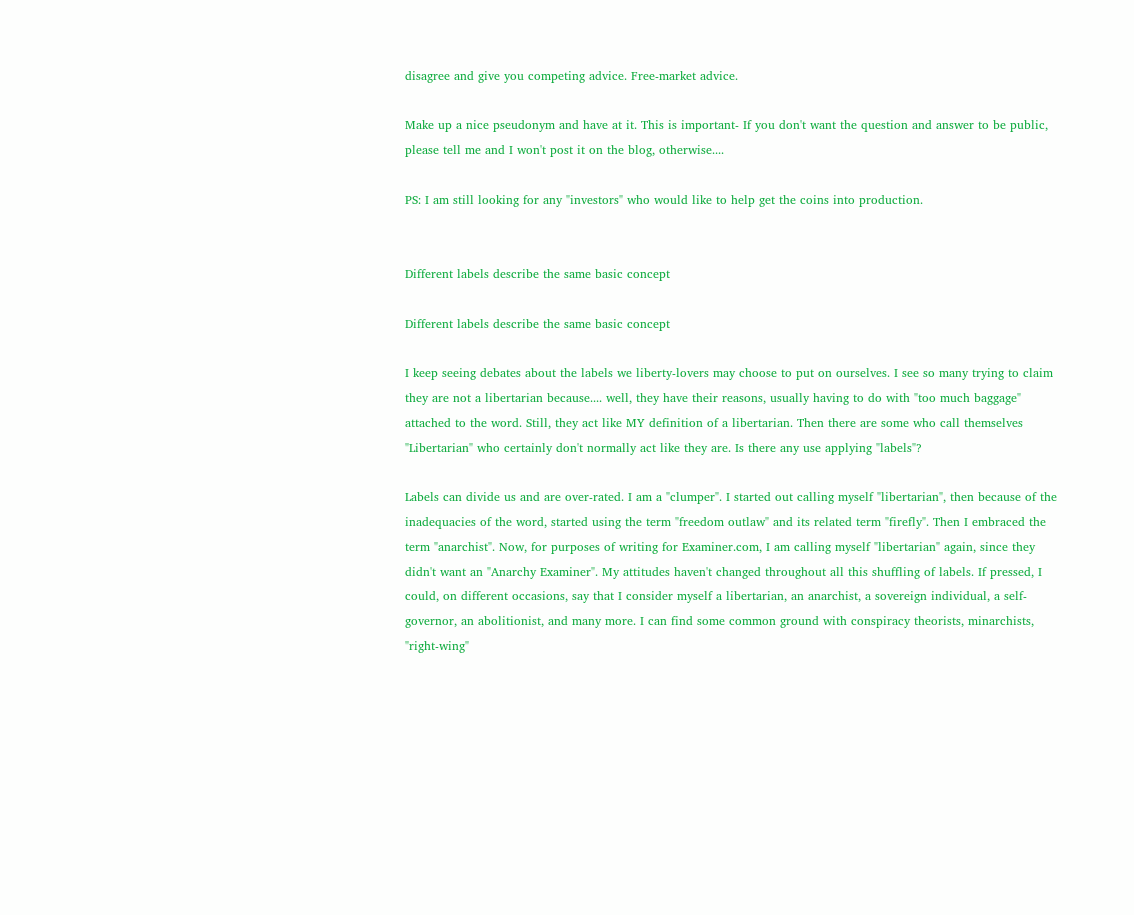disagree and give you competing advice. Free-market advice.

Make up a nice pseudonym and have at it. This is important- If you don't want the question and answer to be public, please tell me and I won't post it on the blog, otherwise....

PS: I am still looking for any "investors" who would like to help get the coins into production.


Different labels describe the same basic concept

Different labels describe the same basic concept

I keep seeing debates about the labels we liberty-lovers may choose to put on ourselves. I see so many trying to claim they are not a libertarian because.... well, they have their reasons, usually having to do with "too much baggage" attached to the word. Still, they act like MY definition of a libertarian. Then there are some who call themselves "Libertarian" who certainly don't normally act like they are. Is there any use applying "labels"?

Labels can divide us and are over-rated. I am a "clumper". I started out calling myself "libertarian", then because of the inadequacies of the word, started using the term "freedom outlaw" and its related term "firefly". Then I embraced the term "anarchist". Now, for purposes of writing for Examiner.com, I am calling myself "libertarian" again, since they didn't want an "Anarchy Examiner". My attitudes haven't changed throughout all this shuffling of labels. If pressed, I could, on different occasions, say that I consider myself a libertarian, an anarchist, a sovereign individual, a self-governor, an abolitionist, and many more. I can find some common ground with conspiracy theorists, minarchists, "right-wing"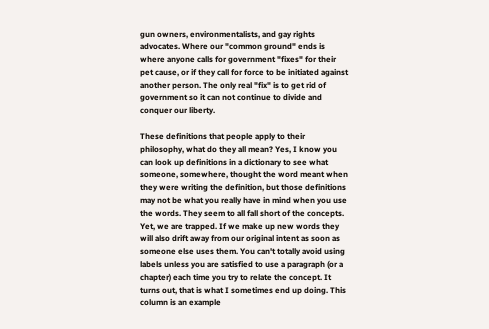gun owners, environmentalists, and gay rights advocates. Where our "common ground" ends is where anyone calls for government "fixes" for their pet cause, or if they call for force to be initiated against another person. The only real "fix" is to get rid of government so it can not continue to divide and conquer our liberty.

These definitions that people apply to their philosophy, what do they all mean? Yes, I know you can look up definitions in a dictionary to see what someone, somewhere, thought the word meant when they were writing the definition, but those definitions may not be what you really have in mind when you use the words. They seem to all fall short of the concepts. Yet, we are trapped. If we make up new words they will also drift away from our original intent as soon as someone else uses them. You can't totally avoid using labels unless you are satisfied to use a paragraph (or a chapter) each time you try to relate the concept. It turns out, that is what I sometimes end up doing. This column is an example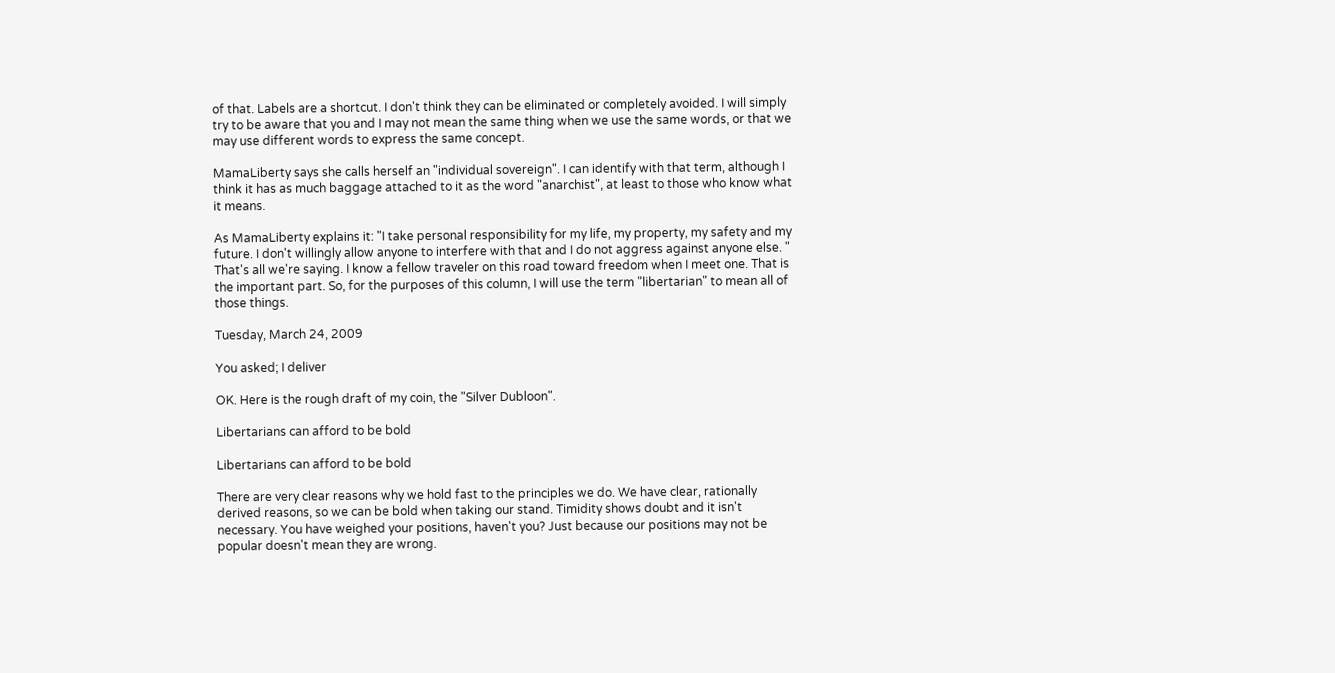of that. Labels are a shortcut. I don't think they can be eliminated or completely avoided. I will simply try to be aware that you and I may not mean the same thing when we use the same words, or that we may use different words to express the same concept.

MamaLiberty says she calls herself an "individual sovereign". I can identify with that term, although I think it has as much baggage attached to it as the word "anarchist", at least to those who know what it means.

As MamaLiberty explains it: "I take personal responsibility for my life, my property, my safety and my future. I don't willingly allow anyone to interfere with that and I do not aggress against anyone else. " That's all we're saying. I know a fellow traveler on this road toward freedom when I meet one. That is the important part. So, for the purposes of this column, I will use the term "libertarian" to mean all of those things.

Tuesday, March 24, 2009

You asked; I deliver

OK. Here is the rough draft of my coin, the "Silver Dubloon".

Libertarians can afford to be bold

Libertarians can afford to be bold

There are very clear reasons why we hold fast to the principles we do. We have clear, rationally derived reasons, so we can be bold when taking our stand. Timidity shows doubt and it isn't necessary. You have weighed your positions, haven't you? Just because our positions may not be popular doesn't mean they are wrong.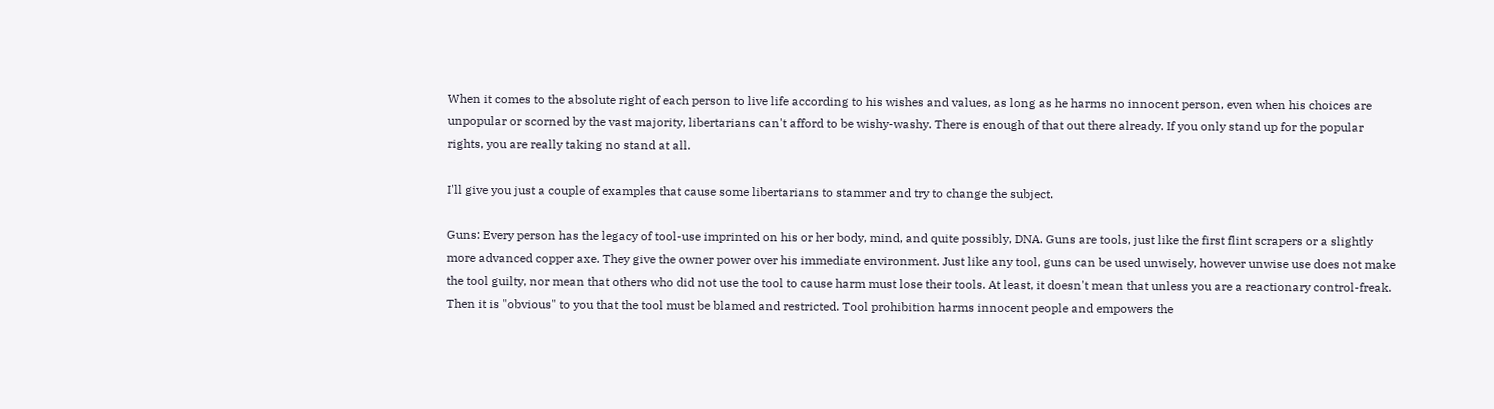When it comes to the absolute right of each person to live life according to his wishes and values, as long as he harms no innocent person, even when his choices are unpopular or scorned by the vast majority, libertarians can't afford to be wishy-washy. There is enough of that out there already. If you only stand up for the popular rights, you are really taking no stand at all.

I'll give you just a couple of examples that cause some libertarians to stammer and try to change the subject.

Guns: Every person has the legacy of tool-use imprinted on his or her body, mind, and quite possibly, DNA. Guns are tools, just like the first flint scrapers or a slightly more advanced copper axe. They give the owner power over his immediate environment. Just like any tool, guns can be used unwisely, however unwise use does not make the tool guilty, nor mean that others who did not use the tool to cause harm must lose their tools. At least, it doesn't mean that unless you are a reactionary control-freak. Then it is "obvious" to you that the tool must be blamed and restricted. Tool prohibition harms innocent people and empowers the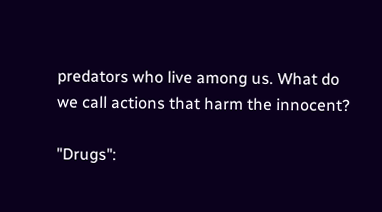predators who live among us. What do we call actions that harm the innocent?

"Drugs":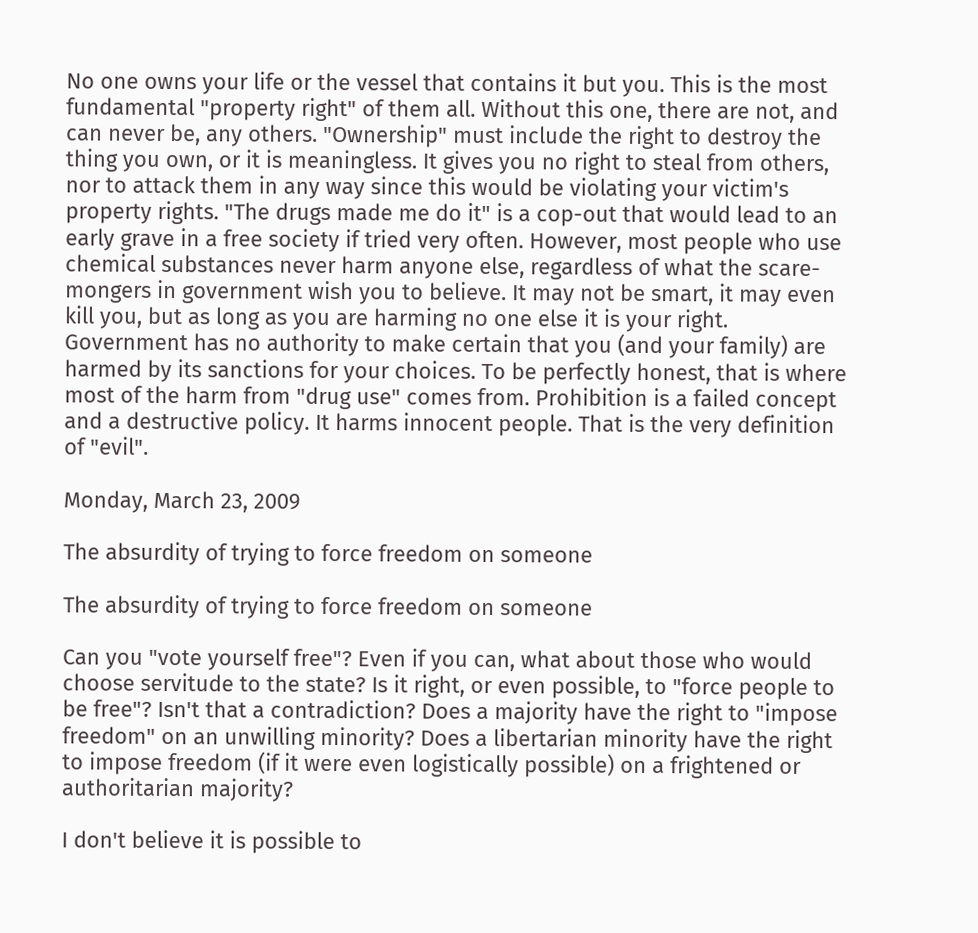No one owns your life or the vessel that contains it but you. This is the most fundamental "property right" of them all. Without this one, there are not, and can never be, any others. "Ownership" must include the right to destroy the thing you own, or it is meaningless. It gives you no right to steal from others, nor to attack them in any way since this would be violating your victim's property rights. "The drugs made me do it" is a cop-out that would lead to an early grave in a free society if tried very often. However, most people who use chemical substances never harm anyone else, regardless of what the scare-mongers in government wish you to believe. It may not be smart, it may even kill you, but as long as you are harming no one else it is your right. Government has no authority to make certain that you (and your family) are harmed by its sanctions for your choices. To be perfectly honest, that is where most of the harm from "drug use" comes from. Prohibition is a failed concept and a destructive policy. It harms innocent people. That is the very definition of "evil".

Monday, March 23, 2009

The absurdity of trying to force freedom on someone

The absurdity of trying to force freedom on someone

Can you "vote yourself free"? Even if you can, what about those who would choose servitude to the state? Is it right, or even possible, to "force people to be free"? Isn't that a contradiction? Does a majority have the right to "impose freedom" on an unwilling minority? Does a libertarian minority have the right to impose freedom (if it were even logistically possible) on a frightened or authoritarian majority?

I don't believe it is possible to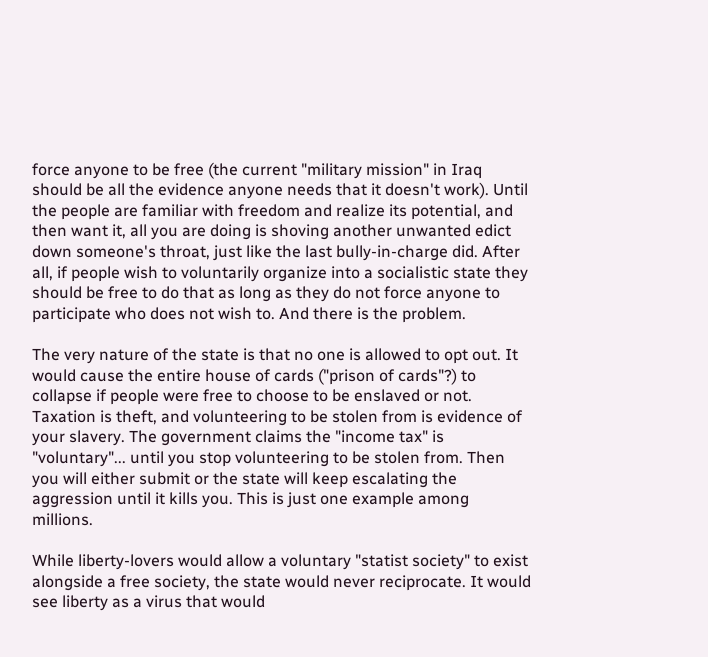force anyone to be free (the current "military mission" in Iraq should be all the evidence anyone needs that it doesn't work). Until the people are familiar with freedom and realize its potential, and then want it, all you are doing is shoving another unwanted edict down someone's throat, just like the last bully-in-charge did. After all, if people wish to voluntarily organize into a socialistic state they should be free to do that as long as they do not force anyone to participate who does not wish to. And there is the problem.

The very nature of the state is that no one is allowed to opt out. It would cause the entire house of cards ("prison of cards"?) to collapse if people were free to choose to be enslaved or not. Taxation is theft, and volunteering to be stolen from is evidence of your slavery. The government claims the "income tax" is "voluntary"... until you stop volunteering to be stolen from. Then you will either submit or the state will keep escalating the aggression until it kills you. This is just one example among millions.

While liberty-lovers would allow a voluntary "statist society" to exist alongside a free society, the state would never reciprocate. It would see liberty as a virus that would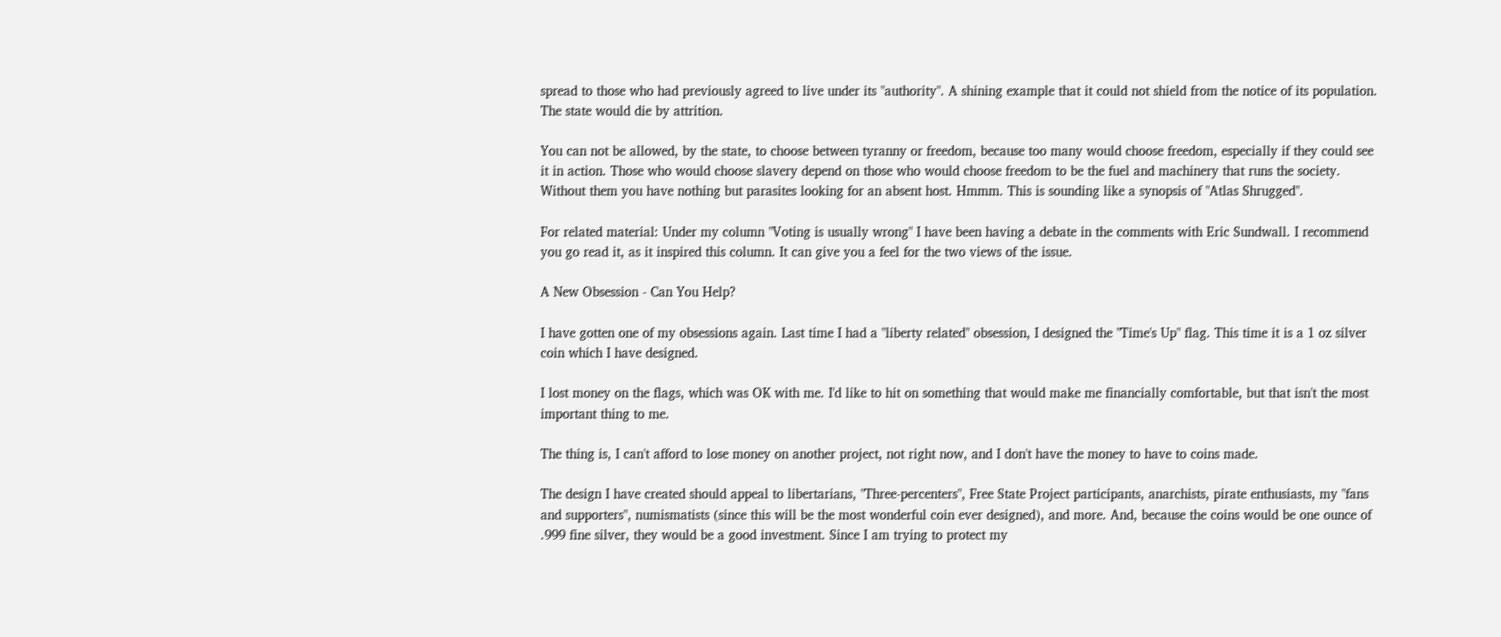spread to those who had previously agreed to live under its "authority". A shining example that it could not shield from the notice of its population. The state would die by attrition.

You can not be allowed, by the state, to choose between tyranny or freedom, because too many would choose freedom, especially if they could see it in action. Those who would choose slavery depend on those who would choose freedom to be the fuel and machinery that runs the society. Without them you have nothing but parasites looking for an absent host. Hmmm. This is sounding like a synopsis of "Atlas Shrugged".

For related material: Under my column "Voting is usually wrong" I have been having a debate in the comments with Eric Sundwall. I recommend you go read it, as it inspired this column. It can give you a feel for the two views of the issue.

A New Obsession - Can You Help?

I have gotten one of my obsessions again. Last time I had a "liberty related" obsession, I designed the "Time's Up" flag. This time it is a 1 oz silver coin which I have designed.

I lost money on the flags, which was OK with me. I'd like to hit on something that would make me financially comfortable, but that isn't the most important thing to me.

The thing is, I can't afford to lose money on another project, not right now, and I don't have the money to have to coins made.

The design I have created should appeal to libertarians, "Three-percenters", Free State Project participants, anarchists, pirate enthusiasts, my "fans and supporters", numismatists (since this will be the most wonderful coin ever designed), and more. And, because the coins would be one ounce of .999 fine silver, they would be a good investment. Since I am trying to protect my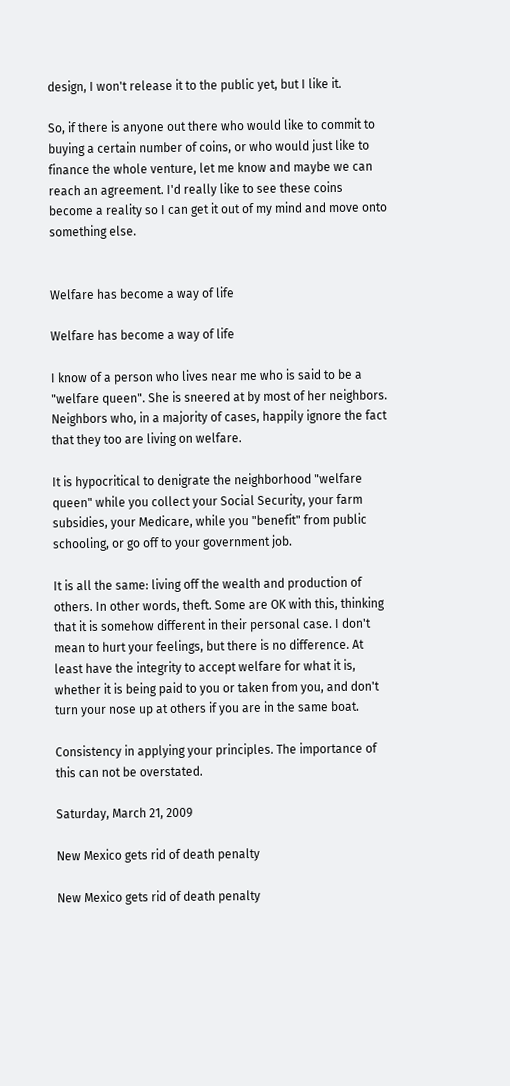design, I won't release it to the public yet, but I like it.

So, if there is anyone out there who would like to commit to buying a certain number of coins, or who would just like to finance the whole venture, let me know and maybe we can reach an agreement. I'd really like to see these coins become a reality so I can get it out of my mind and move onto something else.


Welfare has become a way of life

Welfare has become a way of life

I know of a person who lives near me who is said to be a "welfare queen". She is sneered at by most of her neighbors. Neighbors who, in a majority of cases, happily ignore the fact that they too are living on welfare.

It is hypocritical to denigrate the neighborhood "welfare queen" while you collect your Social Security, your farm subsidies, your Medicare, while you "benefit" from public schooling, or go off to your government job.

It is all the same: living off the wealth and production of others. In other words, theft. Some are OK with this, thinking that it is somehow different in their personal case. I don't mean to hurt your feelings, but there is no difference. At least have the integrity to accept welfare for what it is, whether it is being paid to you or taken from you, and don't turn your nose up at others if you are in the same boat.

Consistency in applying your principles. The importance of this can not be overstated.

Saturday, March 21, 2009

New Mexico gets rid of death penalty

New Mexico gets rid of death penalty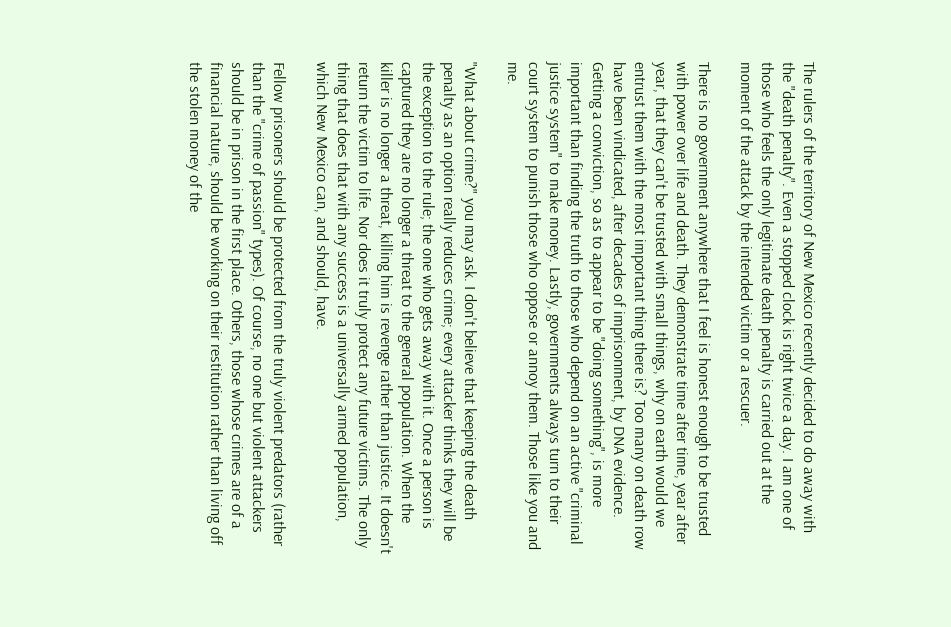The rulers of the territory of New Mexico recently decided to do away with the "death penalty". Even a stopped clock is right twice a day. I am one of those who feels the only legitimate death penalty is carried out at the moment of the attack by the intended victim or a rescuer.

There is no government anywhere that I feel is honest enough to be trusted with power over life and death. They demonstrate time after time, year after year, that they can't be trusted with small things, why on earth would we entrust them with the most important thing there is? Too many on death row have been vindicated, after decades of imprisonment, by DNA evidence. Getting a conviction, so as to appear to be "doing something", is more important than finding the truth to those who depend on an active "criminal justice system" to make money. Lastly, governments always turn to their court system to punish those who oppose or annoy them. Those like you and me.

"What about crime?" you may ask. I don't believe that keeping the death penalty as an option really reduces crime; every attacker thinks they will be the exception to the rule; the one who gets away with it. Once a person is captured they are no longer a threat to the general population. When the killer is no longer a threat, killing him is revenge rather than justice. It doesn't return the victim to life. Nor does it truly protect any future victims. The only thing that does that with any success is a universally armed population, which New Mexico can, and should, have.

Fellow prisoners should be protected from the truly violent predators (rather than the "crime of passion" types). Of course, no one but violent attackers should be in prison in the first place. Others, those whose crimes are of a financial nature, should be working on their restitution rather than living off the stolen money of the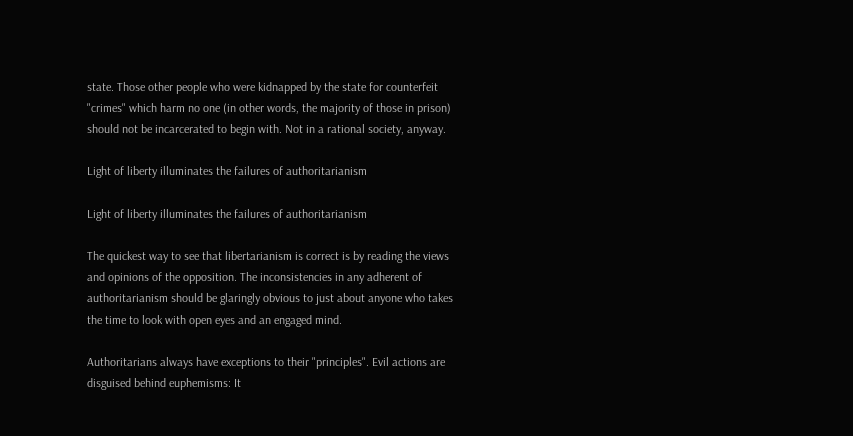state. Those other people who were kidnapped by the state for counterfeit "crimes" which harm no one (in other words, the majority of those in prison) should not be incarcerated to begin with. Not in a rational society, anyway.

Light of liberty illuminates the failures of authoritarianism

Light of liberty illuminates the failures of authoritarianism

The quickest way to see that libertarianism is correct is by reading the views and opinions of the opposition. The inconsistencies in any adherent of authoritarianism should be glaringly obvious to just about anyone who takes the time to look with open eyes and an engaged mind.

Authoritarians always have exceptions to their "principles". Evil actions are disguised behind euphemisms: It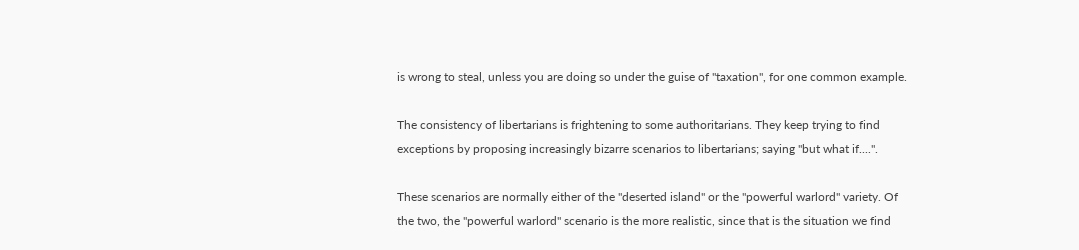is wrong to steal, unless you are doing so under the guise of "taxation", for one common example.

The consistency of libertarians is frightening to some authoritarians. They keep trying to find exceptions by proposing increasingly bizarre scenarios to libertarians; saying "but what if....".

These scenarios are normally either of the "deserted island" or the "powerful warlord" variety. Of the two, the "powerful warlord" scenario is the more realistic, since that is the situation we find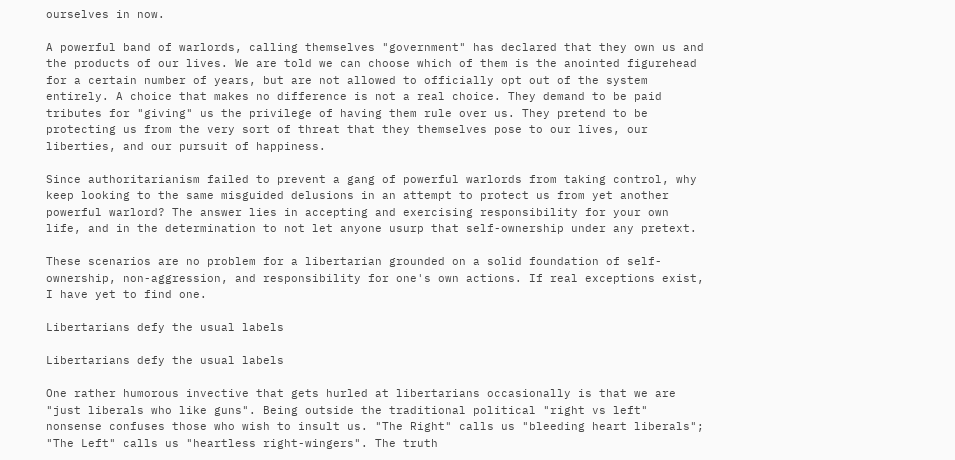ourselves in now.

A powerful band of warlords, calling themselves "government" has declared that they own us and the products of our lives. We are told we can choose which of them is the anointed figurehead for a certain number of years, but are not allowed to officially opt out of the system entirely. A choice that makes no difference is not a real choice. They demand to be paid tributes for "giving" us the privilege of having them rule over us. They pretend to be protecting us from the very sort of threat that they themselves pose to our lives, our liberties, and our pursuit of happiness.

Since authoritarianism failed to prevent a gang of powerful warlords from taking control, why keep looking to the same misguided delusions in an attempt to protect us from yet another powerful warlord? The answer lies in accepting and exercising responsibility for your own life, and in the determination to not let anyone usurp that self-ownership under any pretext.

These scenarios are no problem for a libertarian grounded on a solid foundation of self-ownership, non-aggression, and responsibility for one's own actions. If real exceptions exist, I have yet to find one.

Libertarians defy the usual labels

Libertarians defy the usual labels

One rather humorous invective that gets hurled at libertarians occasionally is that we are "just liberals who like guns". Being outside the traditional political "right vs left" nonsense confuses those who wish to insult us. "The Right" calls us "bleeding heart liberals"; "The Left" calls us "heartless right-wingers". The truth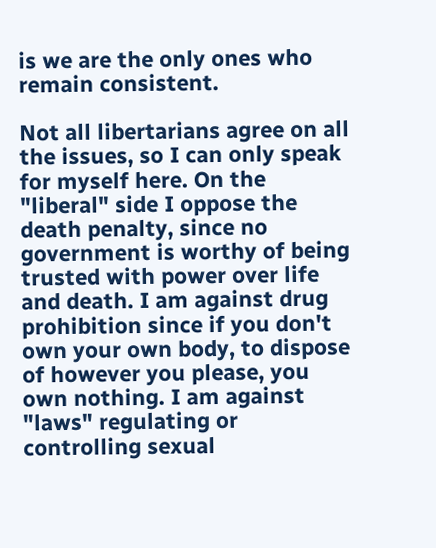is we are the only ones who remain consistent.

Not all libertarians agree on all the issues, so I can only speak for myself here. On the "liberal" side I oppose the death penalty, since no government is worthy of being trusted with power over life and death. I am against drug prohibition since if you don't own your own body, to dispose of however you please, you own nothing. I am against "laws" regulating or controlling sexual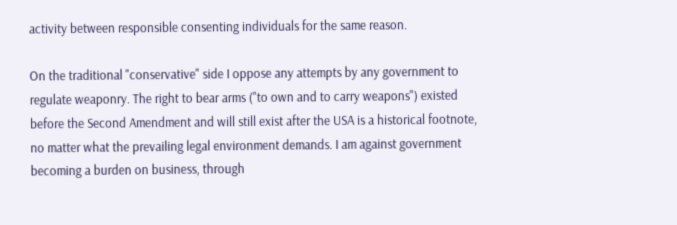activity between responsible consenting individuals for the same reason.

On the traditional "conservative" side I oppose any attempts by any government to regulate weaponry. The right to bear arms ("to own and to carry weapons") existed before the Second Amendment and will still exist after the USA is a historical footnote, no matter what the prevailing legal environment demands. I am against government becoming a burden on business, through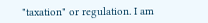"taxation" or regulation. I am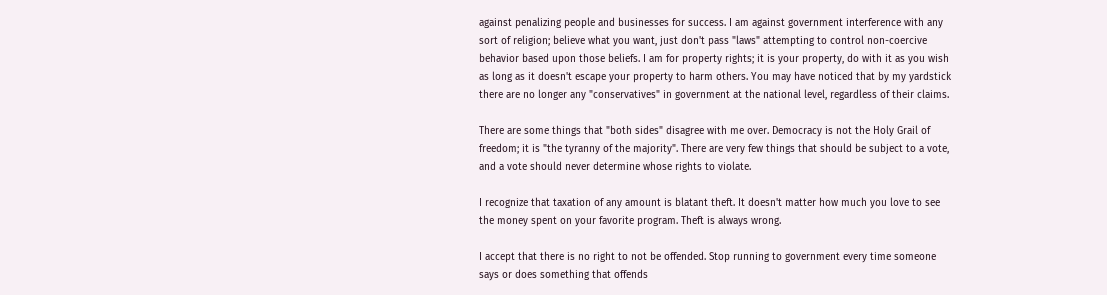against penalizing people and businesses for success. I am against government interference with any sort of religion; believe what you want, just don't pass "laws" attempting to control non-coercive behavior based upon those beliefs. I am for property rights; it is your property, do with it as you wish as long as it doesn't escape your property to harm others. You may have noticed that by my yardstick there are no longer any "conservatives" in government at the national level, regardless of their claims.

There are some things that "both sides" disagree with me over. Democracy is not the Holy Grail of freedom; it is "the tyranny of the majority". There are very few things that should be subject to a vote, and a vote should never determine whose rights to violate.

I recognize that taxation of any amount is blatant theft. It doesn't matter how much you love to see the money spent on your favorite program. Theft is always wrong.

I accept that there is no right to not be offended. Stop running to government every time someone says or does something that offends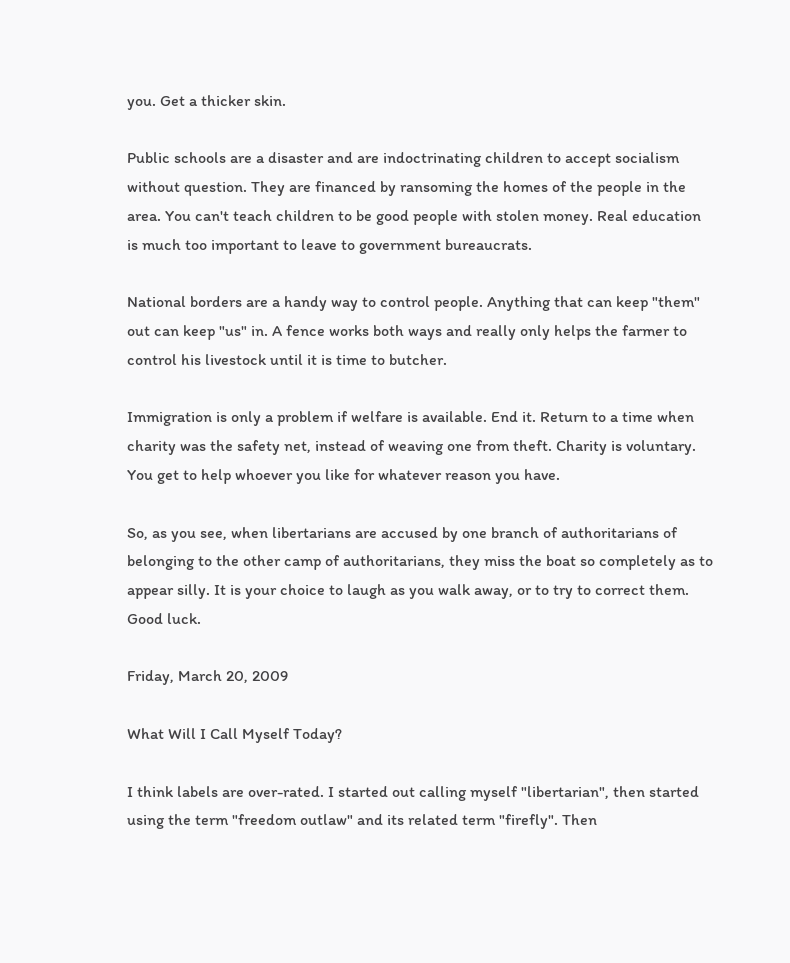you. Get a thicker skin.

Public schools are a disaster and are indoctrinating children to accept socialism without question. They are financed by ransoming the homes of the people in the area. You can't teach children to be good people with stolen money. Real education is much too important to leave to government bureaucrats.

National borders are a handy way to control people. Anything that can keep "them" out can keep "us" in. A fence works both ways and really only helps the farmer to control his livestock until it is time to butcher.

Immigration is only a problem if welfare is available. End it. Return to a time when charity was the safety net, instead of weaving one from theft. Charity is voluntary. You get to help whoever you like for whatever reason you have.

So, as you see, when libertarians are accused by one branch of authoritarians of belonging to the other camp of authoritarians, they miss the boat so completely as to appear silly. It is your choice to laugh as you walk away, or to try to correct them. Good luck.

Friday, March 20, 2009

What Will I Call Myself Today?

I think labels are over-rated. I started out calling myself "libertarian", then started using the term "freedom outlaw" and its related term "firefly". Then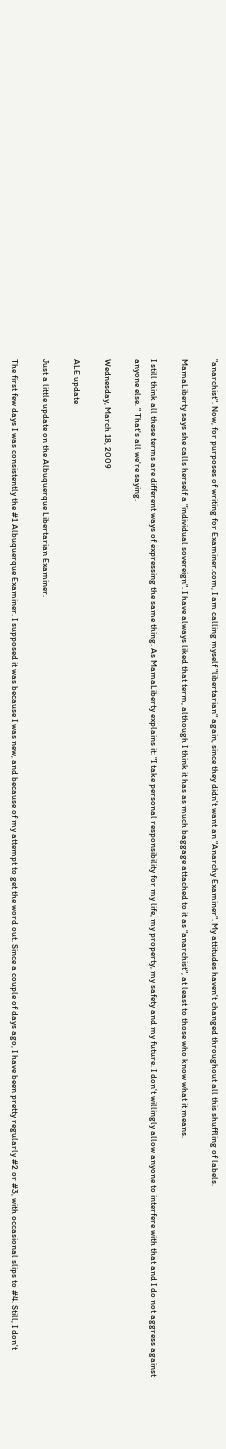"anarchist". Now, for purposes of writing for Examiner.com, I am calling myself "libertarian" again, since they didn't want an "Anarchy Examiner". My attitudes haven't changed throughout all this shuffling of labels.

MamaLiberty says she calls herself a "individual sovereign". I have always liked that term, although I think it has as much baggage attached to it as "anarchist", at least to those who know what it means.

I still think all these terms are different ways of expressing the same thing. As MamaLiberty explains it: "I take personal responsibility for my life, my property, my safety and my future. I don't willingly allow anyone to interfere with that and I do not aggress against anyone else. " That's all we're saying.

Wednesday, March 18, 2009

ALE update

Just a little update on the Albuquerque Libertarian Examiner.

The first few days I was consistently the #1 Albuquerque Examiner. I supposed it was because I was new, and because of my attempt to get the word out. Since a couple of days ago, I have been pretty regularly #2 or #3, with occasional slips to #4. Still, I don't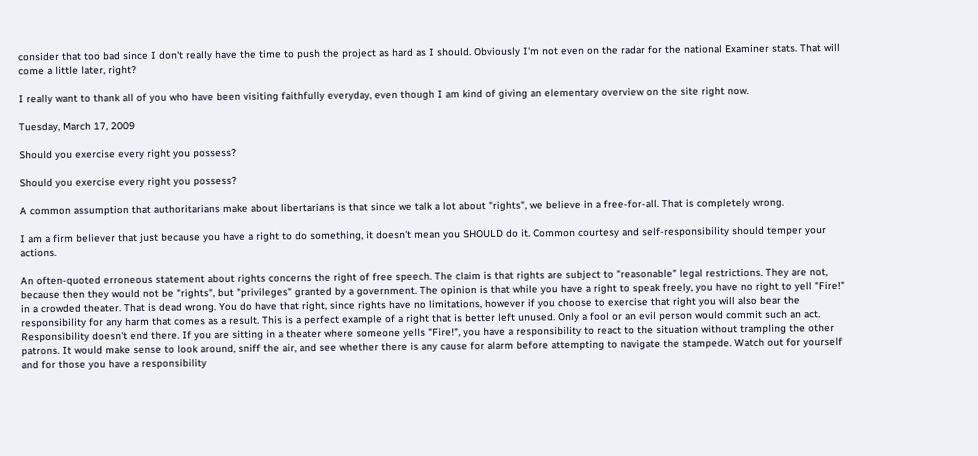consider that too bad since I don't really have the time to push the project as hard as I should. Obviously I'm not even on the radar for the national Examiner stats. That will come a little later, right?

I really want to thank all of you who have been visiting faithfully everyday, even though I am kind of giving an elementary overview on the site right now.

Tuesday, March 17, 2009

Should you exercise every right you possess?

Should you exercise every right you possess?

A common assumption that authoritarians make about libertarians is that since we talk a lot about "rights", we believe in a free-for-all. That is completely wrong.

I am a firm believer that just because you have a right to do something, it doesn't mean you SHOULD do it. Common courtesy and self-responsibility should temper your actions.

An often-quoted erroneous statement about rights concerns the right of free speech. The claim is that rights are subject to "reasonable" legal restrictions. They are not, because then they would not be "rights", but "privileges" granted by a government. The opinion is that while you have a right to speak freely, you have no right to yell "Fire!" in a crowded theater. That is dead wrong. You do have that right, since rights have no limitations, however if you choose to exercise that right you will also bear the responsibility for any harm that comes as a result. This is a perfect example of a right that is better left unused. Only a fool or an evil person would commit such an act. Responsibility doesn't end there. If you are sitting in a theater where someone yells "Fire!", you have a responsibility to react to the situation without trampling the other patrons. It would make sense to look around, sniff the air, and see whether there is any cause for alarm before attempting to navigate the stampede. Watch out for yourself and for those you have a responsibility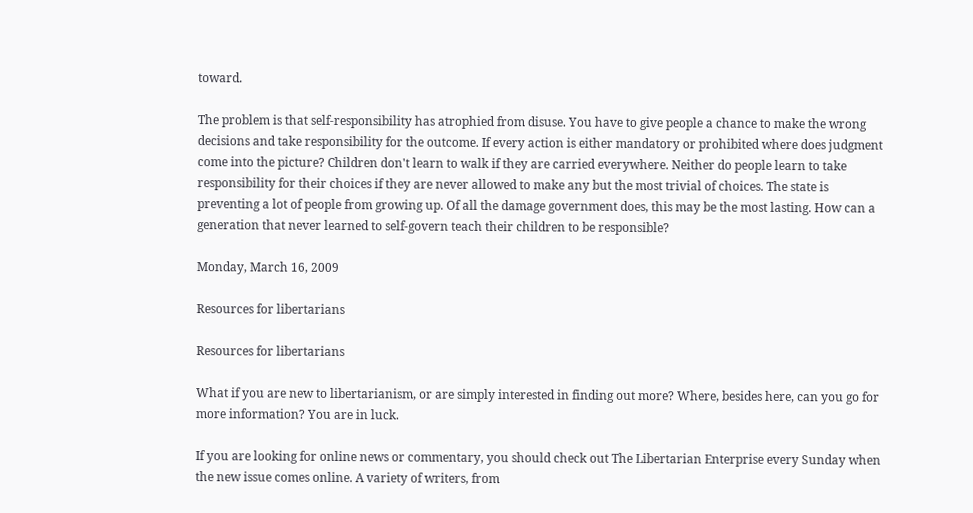toward.

The problem is that self-responsibility has atrophied from disuse. You have to give people a chance to make the wrong decisions and take responsibility for the outcome. If every action is either mandatory or prohibited where does judgment come into the picture? Children don't learn to walk if they are carried everywhere. Neither do people learn to take responsibility for their choices if they are never allowed to make any but the most trivial of choices. The state is preventing a lot of people from growing up. Of all the damage government does, this may be the most lasting. How can a generation that never learned to self-govern teach their children to be responsible?

Monday, March 16, 2009

Resources for libertarians

Resources for libertarians

What if you are new to libertarianism, or are simply interested in finding out more? Where, besides here, can you go for more information? You are in luck.

If you are looking for online news or commentary, you should check out The Libertarian Enterprise every Sunday when the new issue comes online. A variety of writers, from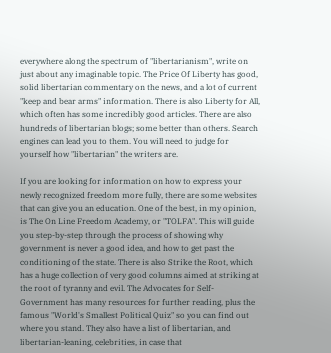everywhere along the spectrum of "libertarianism", write on just about any imaginable topic. The Price Of Liberty has good, solid libertarian commentary on the news, and a lot of current "keep and bear arms" information. There is also Liberty for All, which often has some incredibly good articles. There are also hundreds of libertarian blogs; some better than others. Search engines can lead you to them. You will need to judge for yourself how "libertarian" the writers are.

If you are looking for information on how to express your newly recognized freedom more fully, there are some websites that can give you an education. One of the best, in my opinion, is The On Line Freedom Academy, or "TOLFA". This will guide you step-by-step through the process of showing why government is never a good idea, and how to get past the conditioning of the state. There is also Strike the Root, which has a huge collection of very good columns aimed at striking at the root of tyranny and evil. The Advocates for Self-Government has many resources for further reading, plus the famous "World's Smallest Political Quiz" so you can find out where you stand. They also have a list of libertarian, and libertarian-leaning, celebrities, in case that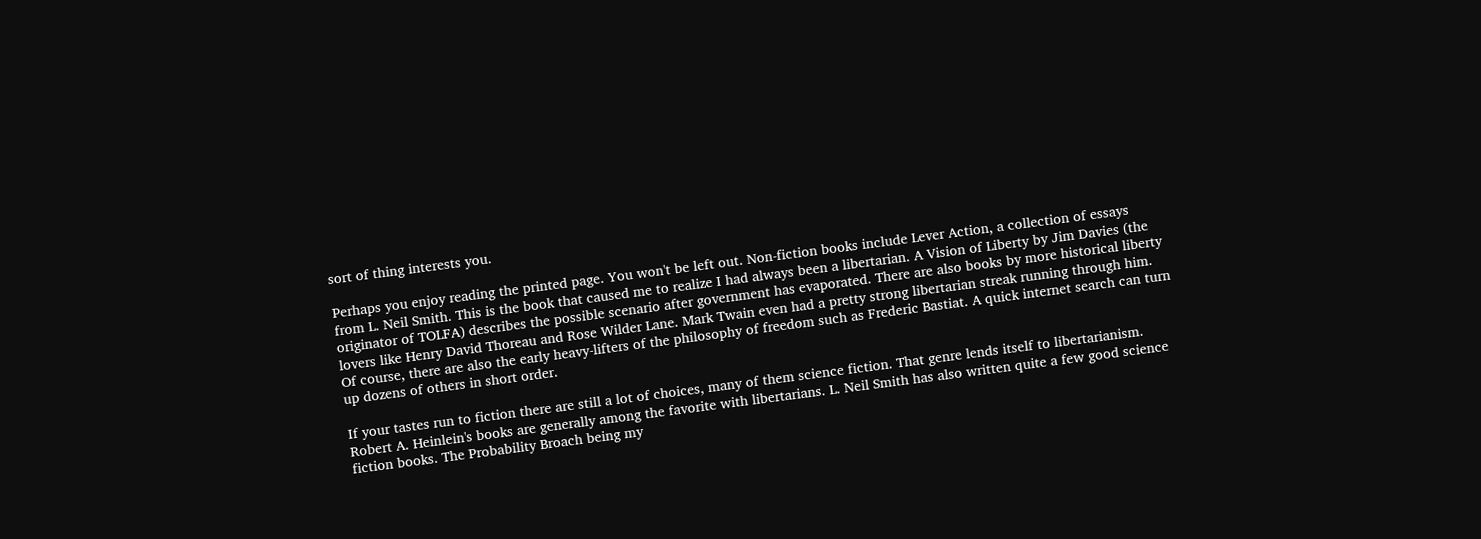sort of thing interests you.

Perhaps you enjoy reading the printed page. You won't be left out. Non-fiction books include Lever Action, a collection of essays from L. Neil Smith. This is the book that caused me to realize I had always been a libertarian. A Vision of Liberty by Jim Davies (the originator of TOLFA) describes the possible scenario after government has evaporated. There are also books by more historical liberty lovers like Henry David Thoreau and Rose Wilder Lane. Mark Twain even had a pretty strong libertarian streak running through him. Of course, there are also the early heavy-lifters of the philosophy of freedom such as Frederic Bastiat. A quick internet search can turn up dozens of others in short order.

If your tastes run to fiction there are still a lot of choices, many of them science fiction. That genre lends itself to libertarianism. Robert A. Heinlein's books are generally among the favorite with libertarians. L. Neil Smith has also written quite a few good science fiction books. The Probability Broach being my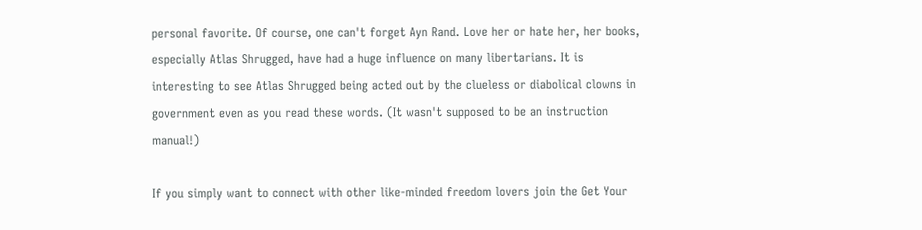personal favorite. Of course, one can't forget Ayn Rand. Love her or hate her, her books, especially Atlas Shrugged, have had a huge influence on many libertarians. It is interesting to see Atlas Shrugged being acted out by the clueless or diabolical clowns in government even as you read these words. (It wasn't supposed to be an instruction manual!)

If you simply want to connect with other like-minded freedom lovers join the Get Your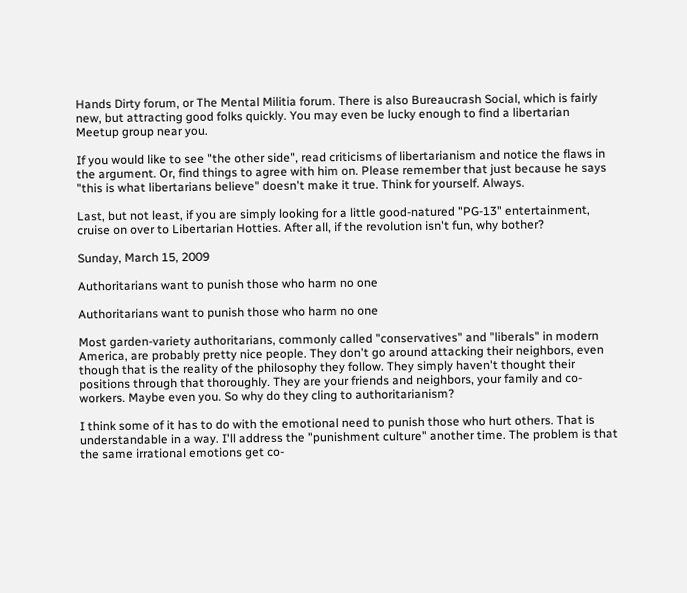Hands Dirty forum, or The Mental Militia forum. There is also Bureaucrash Social, which is fairly new, but attracting good folks quickly. You may even be lucky enough to find a libertarian Meetup group near you.

If you would like to see "the other side", read criticisms of libertarianism and notice the flaws in the argument. Or, find things to agree with him on. Please remember that just because he says "this is what libertarians believe" doesn't make it true. Think for yourself. Always.

Last, but not least, if you are simply looking for a little good-natured "PG-13" entertainment, cruise on over to Libertarian Hotties. After all, if the revolution isn't fun, why bother?

Sunday, March 15, 2009

Authoritarians want to punish those who harm no one

Authoritarians want to punish those who harm no one

Most garden-variety authoritarians, commonly called "conservatives" and "liberals" in modern America, are probably pretty nice people. They don't go around attacking their neighbors, even though that is the reality of the philosophy they follow. They simply haven't thought their positions through that thoroughly. They are your friends and neighbors, your family and co-workers. Maybe even you. So why do they cling to authoritarianism?

I think some of it has to do with the emotional need to punish those who hurt others. That is understandable in a way. I'll address the "punishment culture" another time. The problem is that the same irrational emotions get co-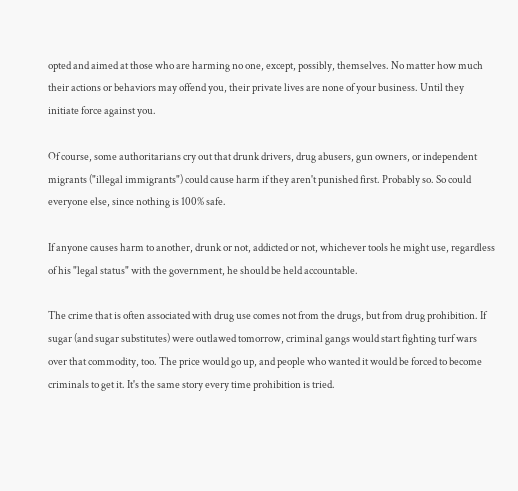opted and aimed at those who are harming no one, except, possibly, themselves. No matter how much their actions or behaviors may offend you, their private lives are none of your business. Until they initiate force against you.

Of course, some authoritarians cry out that drunk drivers, drug abusers, gun owners, or independent migrants ("illegal immigrants") could cause harm if they aren't punished first. Probably so. So could everyone else, since nothing is 100% safe.

If anyone causes harm to another, drunk or not, addicted or not, whichever tools he might use, regardless of his "legal status" with the government, he should be held accountable.

The crime that is often associated with drug use comes not from the drugs, but from drug prohibition. If sugar (and sugar substitutes) were outlawed tomorrow, criminal gangs would start fighting turf wars over that commodity, too. The price would go up, and people who wanted it would be forced to become criminals to get it. It's the same story every time prohibition is tried.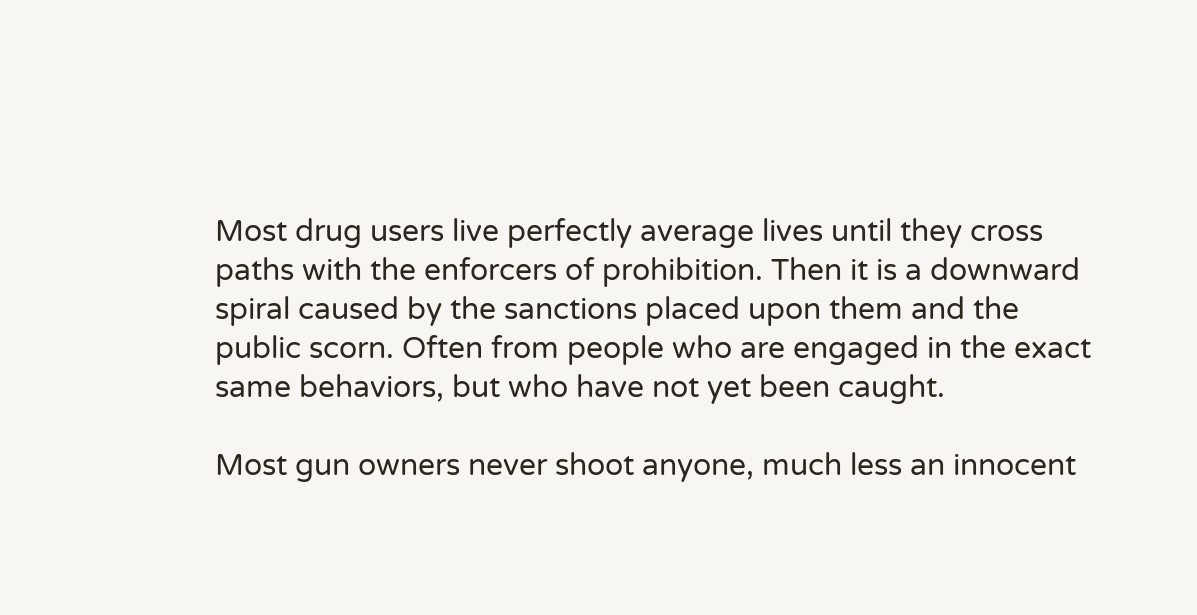Most drug users live perfectly average lives until they cross paths with the enforcers of prohibition. Then it is a downward spiral caused by the sanctions placed upon them and the public scorn. Often from people who are engaged in the exact same behaviors, but who have not yet been caught.

Most gun owners never shoot anyone, much less an innocent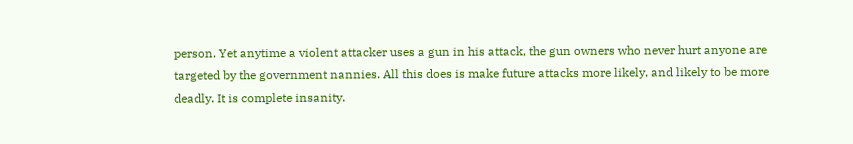person. Yet anytime a violent attacker uses a gun in his attack, the gun owners who never hurt anyone are targeted by the government nannies. All this does is make future attacks more likely, and likely to be more deadly. It is complete insanity.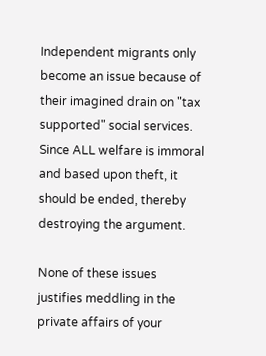Independent migrants only become an issue because of their imagined drain on "tax supported" social services. Since ALL welfare is immoral and based upon theft, it should be ended, thereby destroying the argument.

None of these issues justifies meddling in the private affairs of your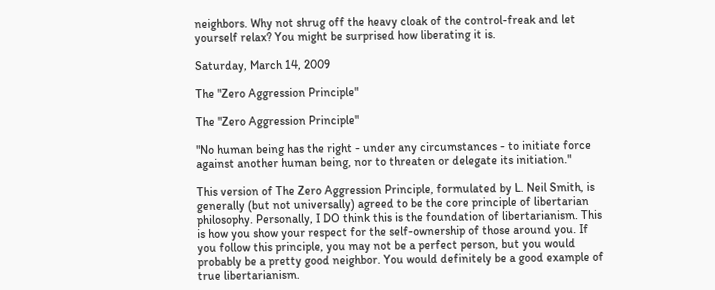neighbors. Why not shrug off the heavy cloak of the control-freak and let yourself relax? You might be surprised how liberating it is.

Saturday, March 14, 2009

The "Zero Aggression Principle"

The "Zero Aggression Principle"

"No human being has the right - under any circumstances - to initiate force against another human being, nor to threaten or delegate its initiation."

This version of The Zero Aggression Principle, formulated by L. Neil Smith, is generally (but not universally) agreed to be the core principle of libertarian philosophy. Personally, I DO think this is the foundation of libertarianism. This is how you show your respect for the self-ownership of those around you. If you follow this principle, you may not be a perfect person, but you would probably be a pretty good neighbor. You would definitely be a good example of true libertarianism.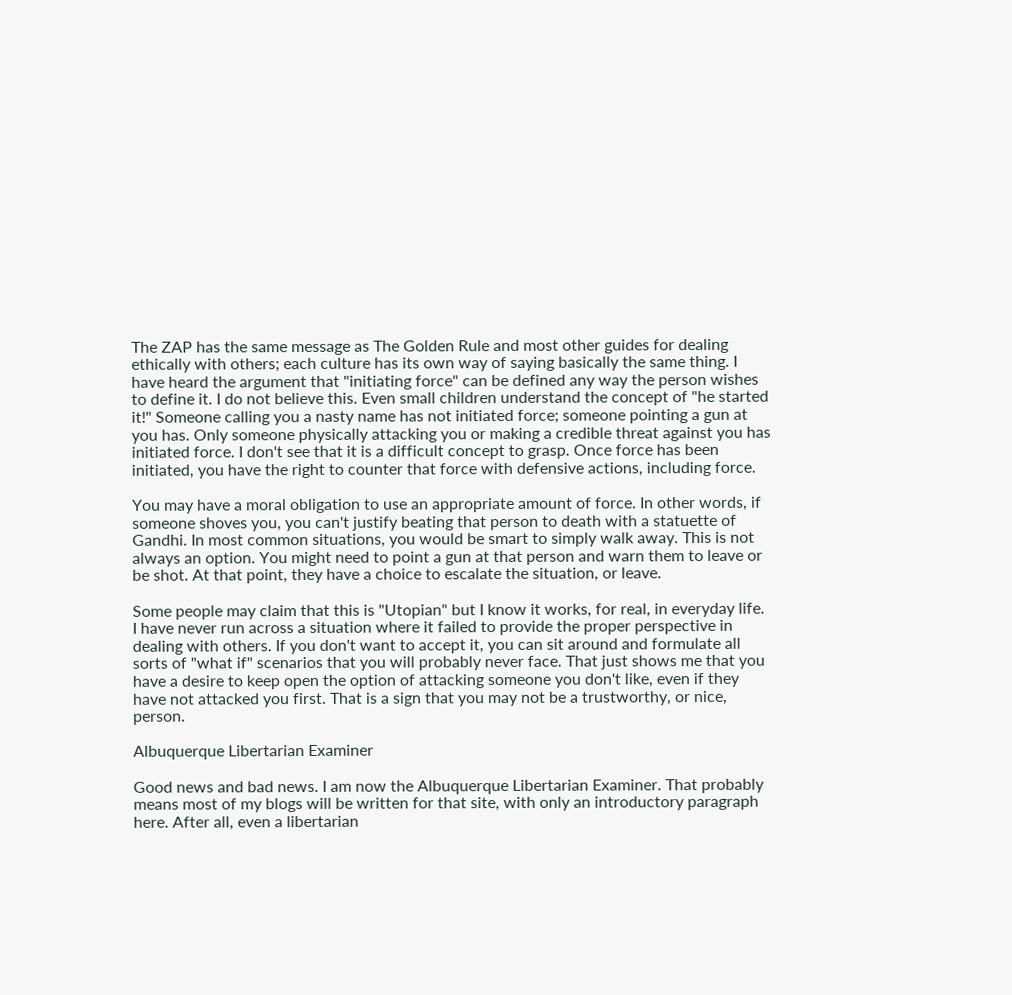The ZAP has the same message as The Golden Rule and most other guides for dealing ethically with others; each culture has its own way of saying basically the same thing. I have heard the argument that "initiating force" can be defined any way the person wishes to define it. I do not believe this. Even small children understand the concept of "he started it!" Someone calling you a nasty name has not initiated force; someone pointing a gun at you has. Only someone physically attacking you or making a credible threat against you has initiated force. I don't see that it is a difficult concept to grasp. Once force has been initiated, you have the right to counter that force with defensive actions, including force.

You may have a moral obligation to use an appropriate amount of force. In other words, if someone shoves you, you can't justify beating that person to death with a statuette of Gandhi. In most common situations, you would be smart to simply walk away. This is not always an option. You might need to point a gun at that person and warn them to leave or be shot. At that point, they have a choice to escalate the situation, or leave.

Some people may claim that this is "Utopian" but I know it works, for real, in everyday life. I have never run across a situation where it failed to provide the proper perspective in dealing with others. If you don't want to accept it, you can sit around and formulate all sorts of "what if" scenarios that you will probably never face. That just shows me that you have a desire to keep open the option of attacking someone you don't like, even if they have not attacked you first. That is a sign that you may not be a trustworthy, or nice, person.

Albuquerque Libertarian Examiner

Good news and bad news. I am now the Albuquerque Libertarian Examiner. That probably means most of my blogs will be written for that site, with only an introductory paragraph here. After all, even a libertarian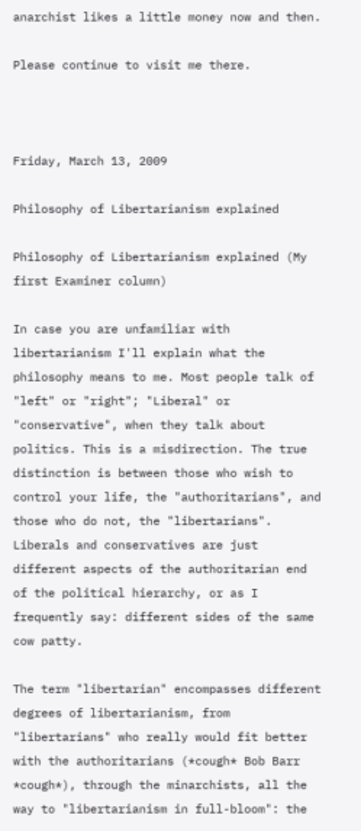anarchist likes a little money now and then.

Please continue to visit me there.



Friday, March 13, 2009

Philosophy of Libertarianism explained

Philosophy of Libertarianism explained (My first Examiner column)

In case you are unfamiliar with libertarianism I'll explain what the philosophy means to me. Most people talk of "left" or "right"; "Liberal" or "conservative", when they talk about politics. This is a misdirection. The true distinction is between those who wish to control your life, the "authoritarians", and those who do not, the "libertarians". Liberals and conservatives are just different aspects of the authoritarian end of the political hierarchy, or as I frequently say: different sides of the same cow patty.

The term "libertarian" encompasses different degrees of libertarianism, from "libertarians" who really would fit better with the authoritarians (*cough* Bob Barr *cough*), through the minarchists, all the way to "libertarianism in full-bloom": the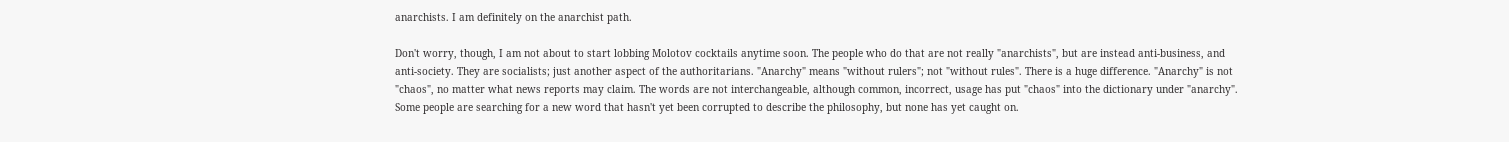anarchists. I am definitely on the anarchist path.

Don't worry, though, I am not about to start lobbing Molotov cocktails anytime soon. The people who do that are not really "anarchists", but are instead anti-business, and anti-society. They are socialists; just another aspect of the authoritarians. "Anarchy" means "without rulers"; not "without rules". There is a huge difference. "Anarchy" is not "chaos", no matter what news reports may claim. The words are not interchangeable, although common, incorrect, usage has put "chaos" into the dictionary under "anarchy". Some people are searching for a new word that hasn't yet been corrupted to describe the philosophy, but none has yet caught on.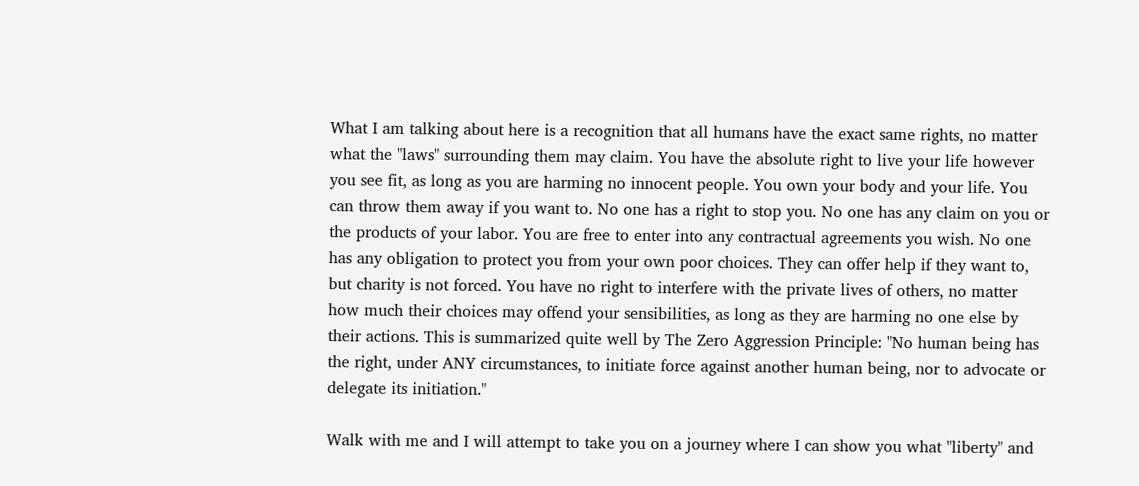What I am talking about here is a recognition that all humans have the exact same rights, no matter what the "laws" surrounding them may claim. You have the absolute right to live your life however you see fit, as long as you are harming no innocent people. You own your body and your life. You can throw them away if you want to. No one has a right to stop you. No one has any claim on you or the products of your labor. You are free to enter into any contractual agreements you wish. No one has any obligation to protect you from your own poor choices. They can offer help if they want to, but charity is not forced. You have no right to interfere with the private lives of others, no matter how much their choices may offend your sensibilities, as long as they are harming no one else by their actions. This is summarized quite well by The Zero Aggression Principle: "No human being has the right, under ANY circumstances, to initiate force against another human being, nor to advocate or delegate its initiation."

Walk with me and I will attempt to take you on a journey where I can show you what "liberty" and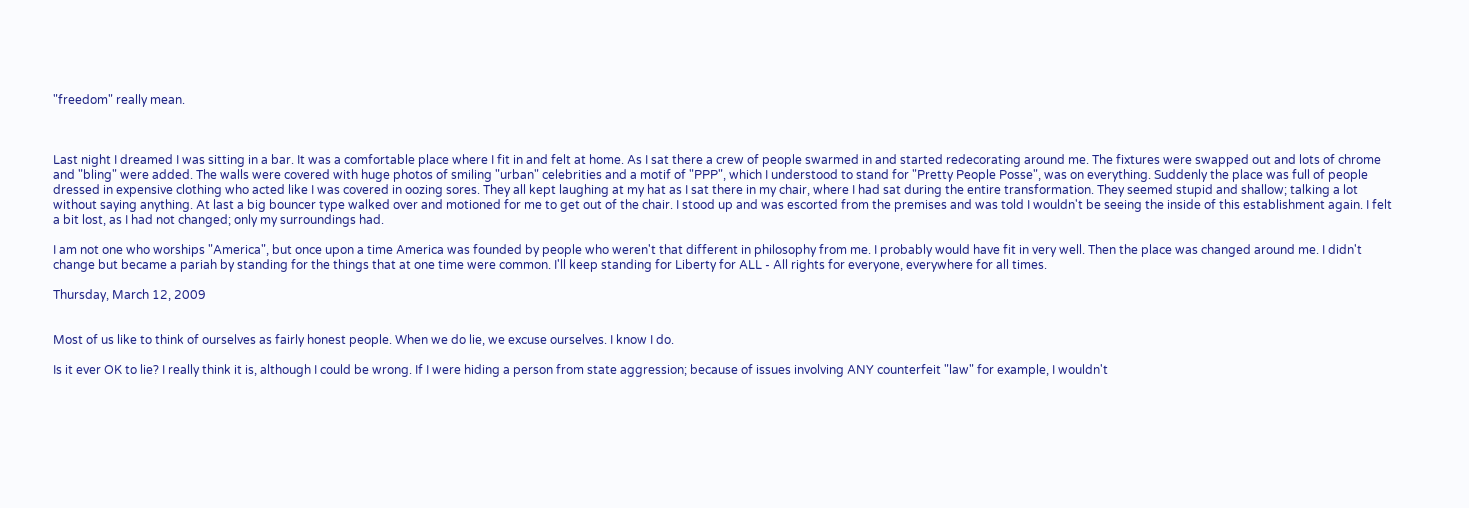"freedom" really mean.



Last night I dreamed I was sitting in a bar. It was a comfortable place where I fit in and felt at home. As I sat there a crew of people swarmed in and started redecorating around me. The fixtures were swapped out and lots of chrome and "bling" were added. The walls were covered with huge photos of smiling "urban" celebrities and a motif of "PPP", which I understood to stand for "Pretty People Posse", was on everything. Suddenly the place was full of people dressed in expensive clothing who acted like I was covered in oozing sores. They all kept laughing at my hat as I sat there in my chair, where I had sat during the entire transformation. They seemed stupid and shallow; talking a lot without saying anything. At last a big bouncer type walked over and motioned for me to get out of the chair. I stood up and was escorted from the premises and was told I wouldn't be seeing the inside of this establishment again. I felt a bit lost, as I had not changed; only my surroundings had.

I am not one who worships "America", but once upon a time America was founded by people who weren't that different in philosophy from me. I probably would have fit in very well. Then the place was changed around me. I didn't change but became a pariah by standing for the things that at one time were common. I'll keep standing for Liberty for ALL - All rights for everyone, everywhere for all times.

Thursday, March 12, 2009


Most of us like to think of ourselves as fairly honest people. When we do lie, we excuse ourselves. I know I do.

Is it ever OK to lie? I really think it is, although I could be wrong. If I were hiding a person from state aggression; because of issues involving ANY counterfeit "law" for example, I wouldn't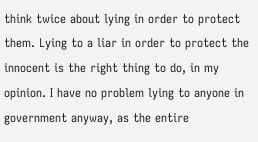think twice about lying in order to protect them. Lying to a liar in order to protect the innocent is the right thing to do, in my opinion. I have no problem lying to anyone in government anyway, as the entire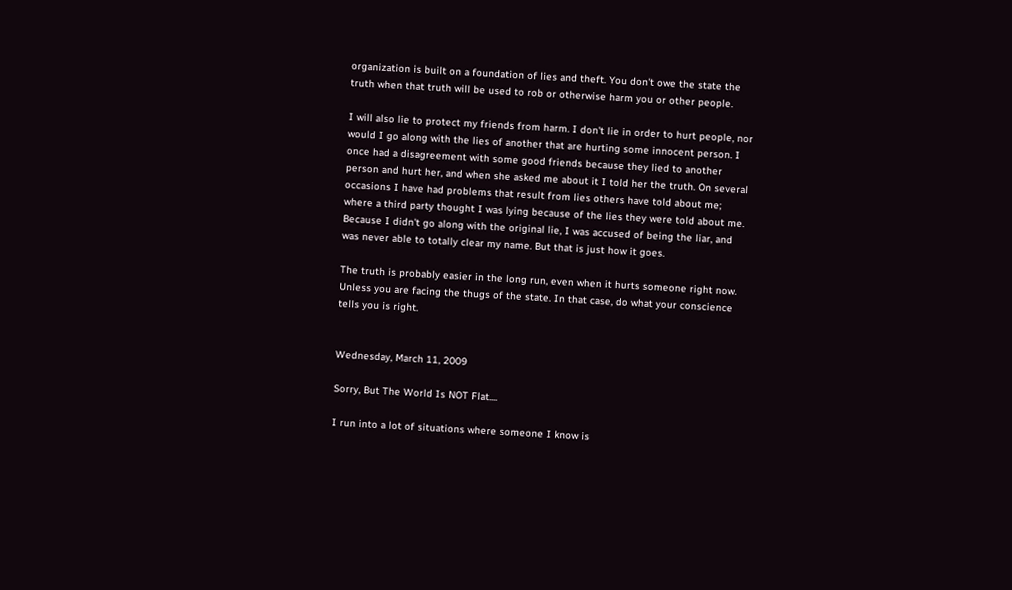organization is built on a foundation of lies and theft. You don't owe the state the truth when that truth will be used to rob or otherwise harm you or other people.

I will also lie to protect my friends from harm. I don't lie in order to hurt people, nor would I go along with the lies of another that are hurting some innocent person. I once had a disagreement with some good friends because they lied to another person and hurt her, and when she asked me about it I told her the truth. On several occasions I have had problems that result from lies others have told about me; where a third party thought I was lying because of the lies they were told about me. Because I didn't go along with the original lie, I was accused of being the liar, and was never able to totally clear my name. But that is just how it goes.

The truth is probably easier in the long run, even when it hurts someone right now. Unless you are facing the thugs of the state. In that case, do what your conscience tells you is right.


Wednesday, March 11, 2009

Sorry, But The World Is NOT Flat....

I run into a lot of situations where someone I know is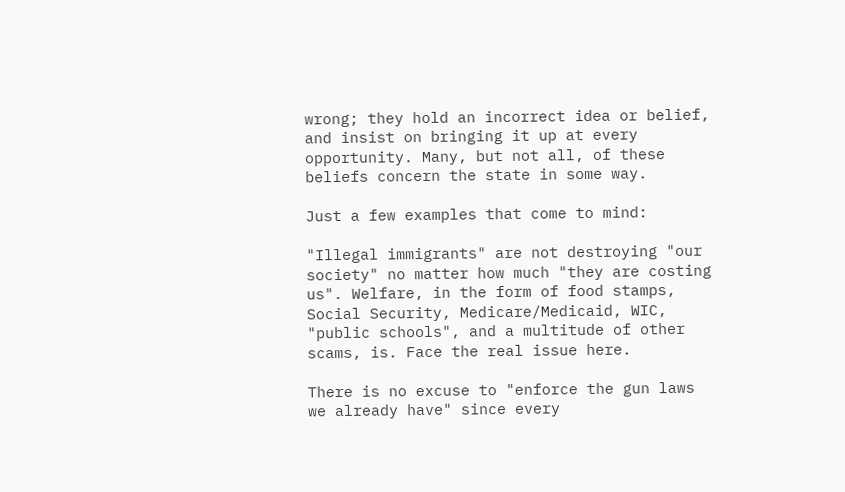wrong; they hold an incorrect idea or belief, and insist on bringing it up at every opportunity. Many, but not all, of these beliefs concern the state in some way.

Just a few examples that come to mind:

"Illegal immigrants" are not destroying "our society" no matter how much "they are costing us". Welfare, in the form of food stamps, Social Security, Medicare/Medicaid, WIC, "public schools", and a multitude of other scams, is. Face the real issue here.

There is no excuse to "enforce the gun laws we already have" since every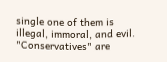single one of them is illegal, immoral, and evil. "Conservatives" are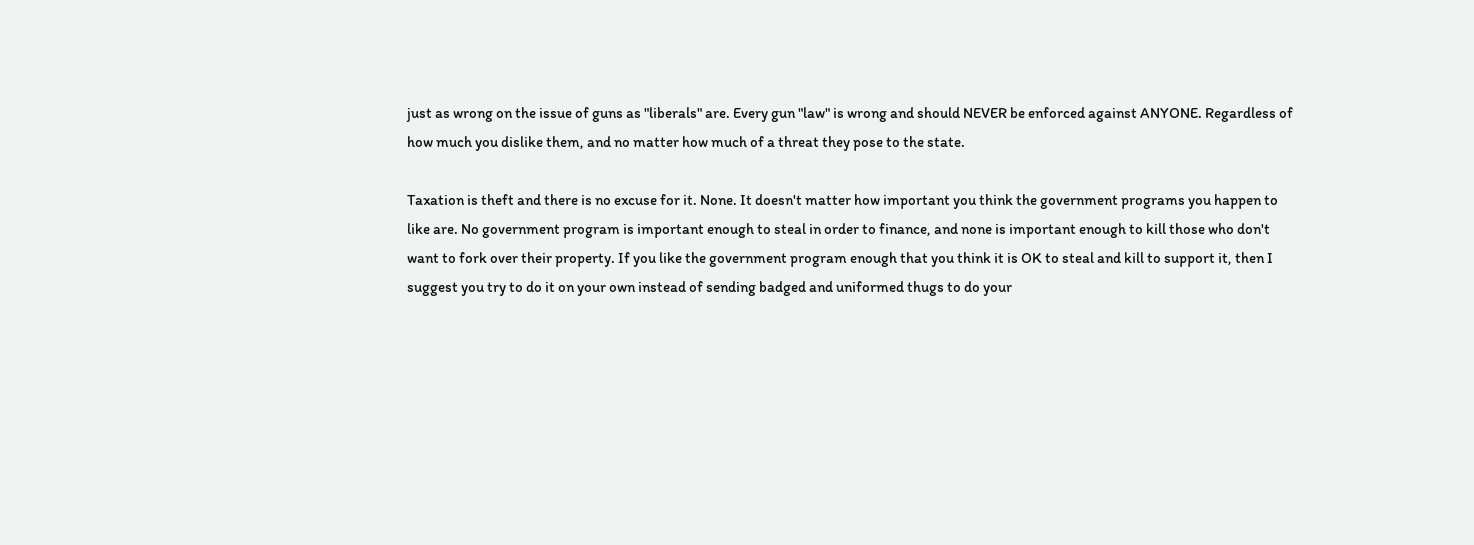just as wrong on the issue of guns as "liberals" are. Every gun "law" is wrong and should NEVER be enforced against ANYONE. Regardless of how much you dislike them, and no matter how much of a threat they pose to the state.

Taxation is theft and there is no excuse for it. None. It doesn't matter how important you think the government programs you happen to like are. No government program is important enough to steal in order to finance, and none is important enough to kill those who don't want to fork over their property. If you like the government program enough that you think it is OK to steal and kill to support it, then I suggest you try to do it on your own instead of sending badged and uniformed thugs to do your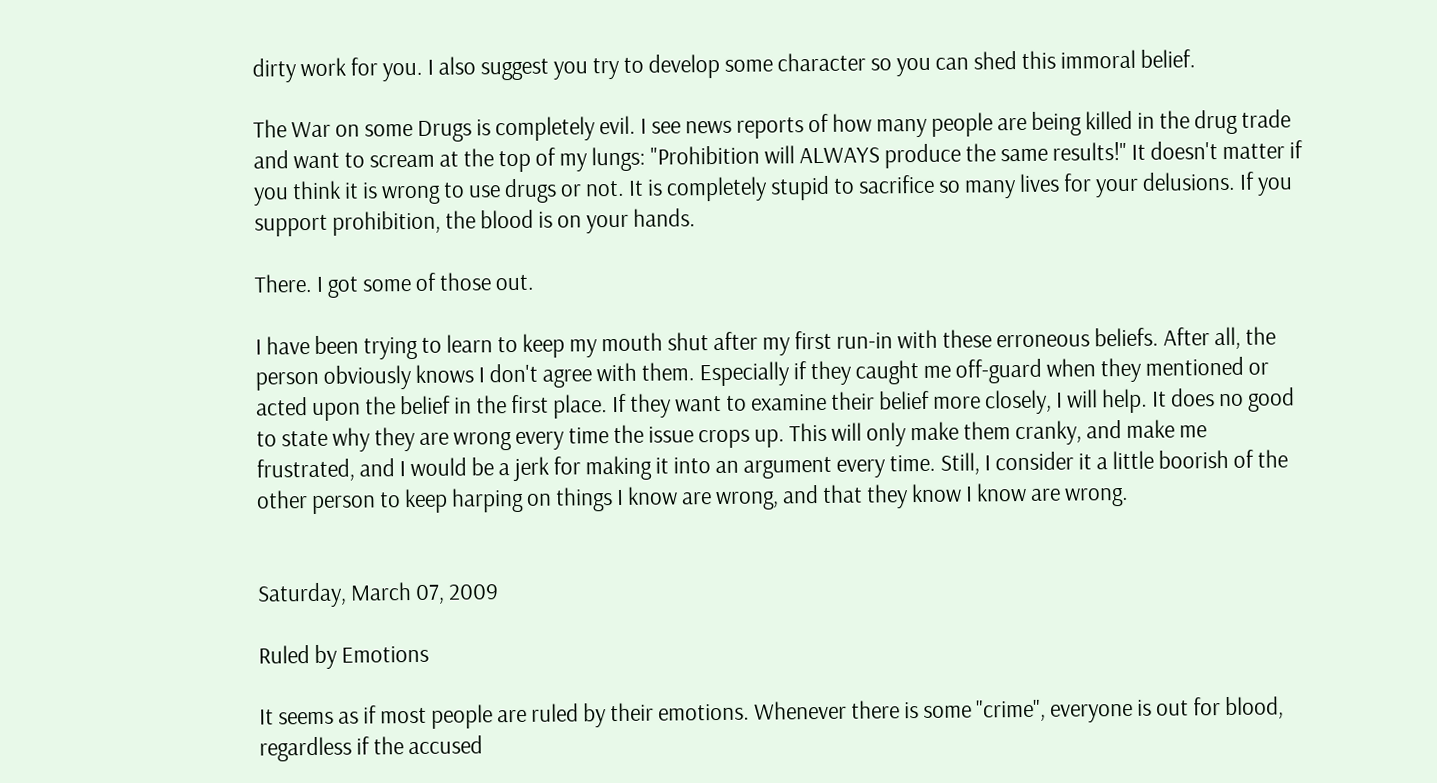dirty work for you. I also suggest you try to develop some character so you can shed this immoral belief.

The War on some Drugs is completely evil. I see news reports of how many people are being killed in the drug trade and want to scream at the top of my lungs: "Prohibition will ALWAYS produce the same results!" It doesn't matter if you think it is wrong to use drugs or not. It is completely stupid to sacrifice so many lives for your delusions. If you support prohibition, the blood is on your hands.

There. I got some of those out.

I have been trying to learn to keep my mouth shut after my first run-in with these erroneous beliefs. After all, the person obviously knows I don't agree with them. Especially if they caught me off-guard when they mentioned or acted upon the belief in the first place. If they want to examine their belief more closely, I will help. It does no good to state why they are wrong every time the issue crops up. This will only make them cranky, and make me frustrated, and I would be a jerk for making it into an argument every time. Still, I consider it a little boorish of the other person to keep harping on things I know are wrong, and that they know I know are wrong.


Saturday, March 07, 2009

Ruled by Emotions

It seems as if most people are ruled by their emotions. Whenever there is some "crime", everyone is out for blood, regardless if the accused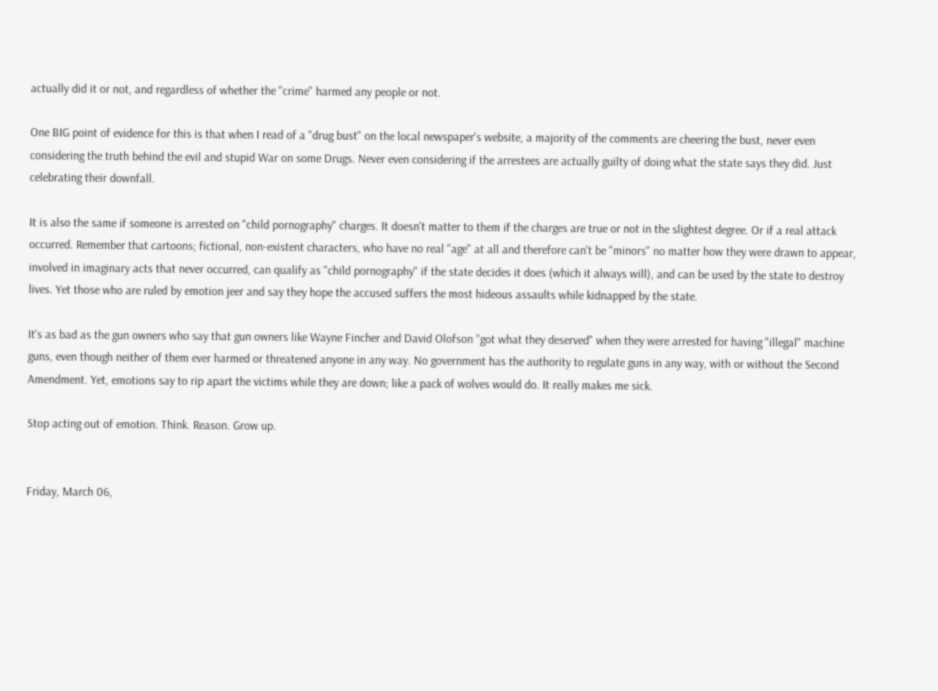actually did it or not, and regardless of whether the "crime" harmed any people or not.

One BIG point of evidence for this is that when I read of a "drug bust" on the local newspaper's website, a majority of the comments are cheering the bust, never even considering the truth behind the evil and stupid War on some Drugs. Never even considering if the arrestees are actually guilty of doing what the state says they did. Just celebrating their downfall.

It is also the same if someone is arrested on "child pornography" charges. It doesn't matter to them if the charges are true or not in the slightest degree. Or if a real attack occurred. Remember that cartoons; fictional, non-existent characters, who have no real "age" at all and therefore can't be "minors" no matter how they were drawn to appear, involved in imaginary acts that never occurred, can qualify as "child pornography" if the state decides it does (which it always will), and can be used by the state to destroy lives. Yet those who are ruled by emotion jeer and say they hope the accused suffers the most hideous assaults while kidnapped by the state.

It's as bad as the gun owners who say that gun owners like Wayne Fincher and David Olofson "got what they deserved" when they were arrested for having "illegal" machine guns, even though neither of them ever harmed or threatened anyone in any way. No government has the authority to regulate guns in any way, with or without the Second Amendment. Yet, emotions say to rip apart the victims while they are down; like a pack of wolves would do. It really makes me sick.

Stop acting out of emotion. Think. Reason. Grow up.


Friday, March 06,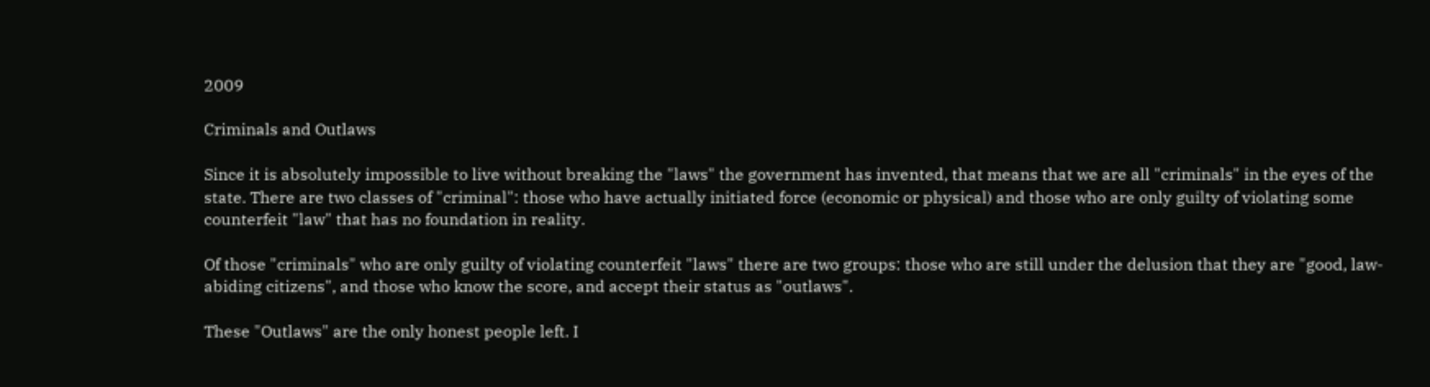2009

Criminals and Outlaws

Since it is absolutely impossible to live without breaking the "laws" the government has invented, that means that we are all "criminals" in the eyes of the state. There are two classes of "criminal": those who have actually initiated force (economic or physical) and those who are only guilty of violating some counterfeit "law" that has no foundation in reality.

Of those "criminals" who are only guilty of violating counterfeit "laws" there are two groups: those who are still under the delusion that they are "good, law-abiding citizens", and those who know the score, and accept their status as "outlaws".

These "Outlaws" are the only honest people left. I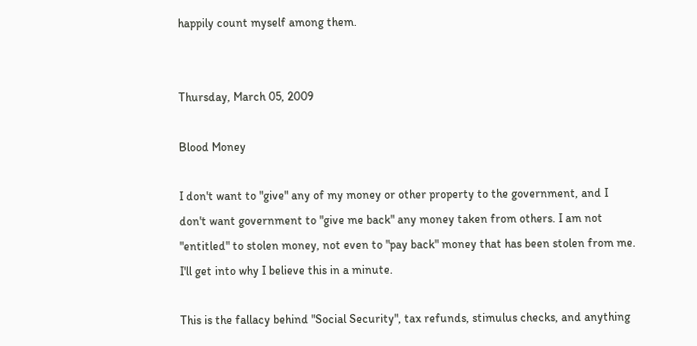happily count myself among them.


Thursday, March 05, 2009

Blood Money

I don't want to "give" any of my money or other property to the government, and I don't want government to "give me back" any money taken from others. I am not "entitled" to stolen money, not even to "pay back" money that has been stolen from me. I'll get into why I believe this in a minute.

This is the fallacy behind "Social Security", tax refunds, stimulus checks, and anything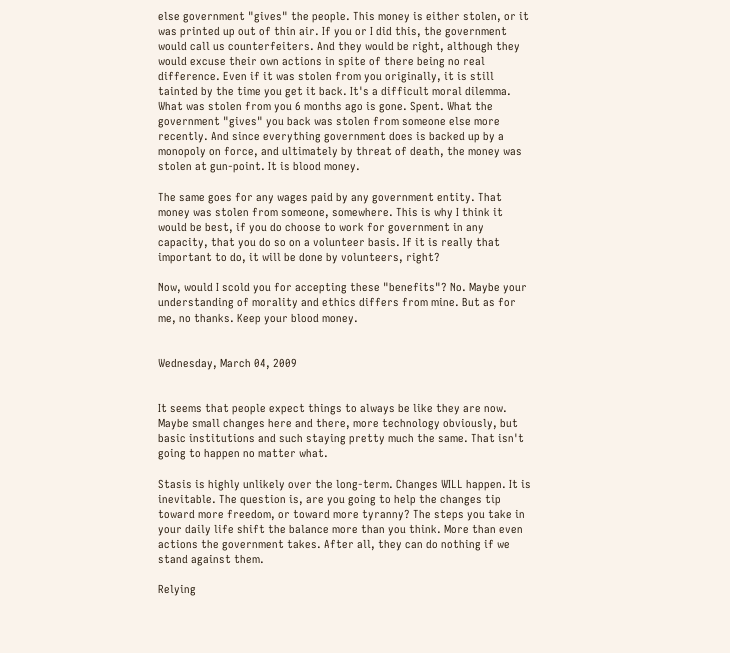else government "gives" the people. This money is either stolen, or it was printed up out of thin air. If you or I did this, the government would call us counterfeiters. And they would be right, although they would excuse their own actions in spite of there being no real difference. Even if it was stolen from you originally, it is still tainted by the time you get it back. It's a difficult moral dilemma. What was stolen from you 6 months ago is gone. Spent. What the government "gives" you back was stolen from someone else more recently. And since everything government does is backed up by a monopoly on force, and ultimately by threat of death, the money was stolen at gun-point. It is blood money.

The same goes for any wages paid by any government entity. That money was stolen from someone, somewhere. This is why I think it would be best, if you do choose to work for government in any capacity, that you do so on a volunteer basis. If it is really that important to do, it will be done by volunteers, right?

Now, would I scold you for accepting these "benefits"? No. Maybe your understanding of morality and ethics differs from mine. But as for me, no thanks. Keep your blood money.


Wednesday, March 04, 2009


It seems that people expect things to always be like they are now. Maybe small changes here and there, more technology obviously, but basic institutions and such staying pretty much the same. That isn't going to happen no matter what.

Stasis is highly unlikely over the long-term. Changes WILL happen. It is inevitable. The question is, are you going to help the changes tip toward more freedom, or toward more tyranny? The steps you take in your daily life shift the balance more than you think. More than even actions the government takes. After all, they can do nothing if we stand against them.

Relying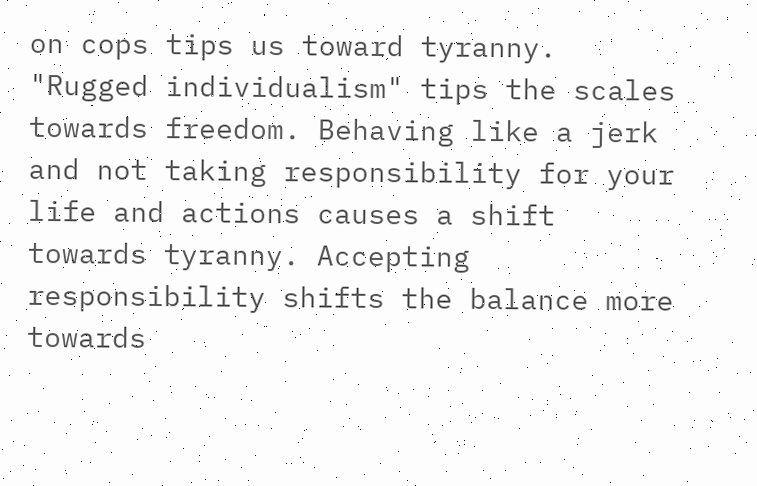on cops tips us toward tyranny. "Rugged individualism" tips the scales towards freedom. Behaving like a jerk and not taking responsibility for your life and actions causes a shift towards tyranny. Accepting responsibility shifts the balance more towards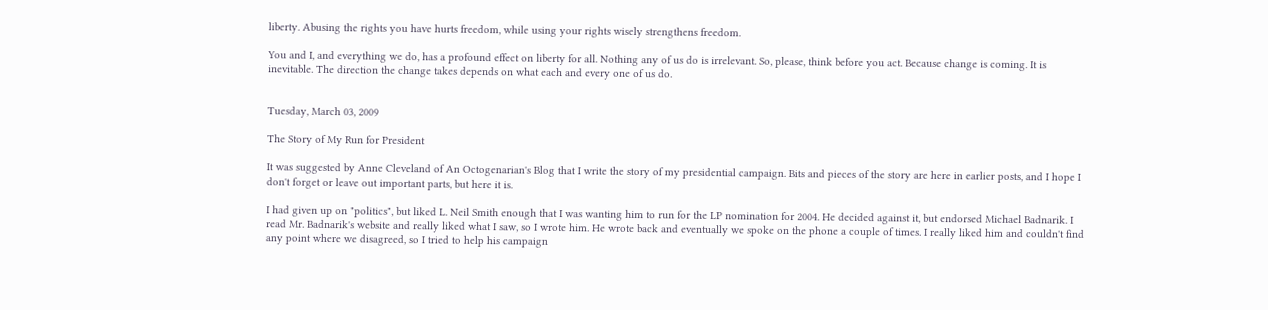liberty. Abusing the rights you have hurts freedom, while using your rights wisely strengthens freedom.

You and I, and everything we do, has a profound effect on liberty for all. Nothing any of us do is irrelevant. So, please, think before you act. Because change is coming. It is inevitable. The direction the change takes depends on what each and every one of us do.


Tuesday, March 03, 2009

The Story of My Run for President

It was suggested by Anne Cleveland of An Octogenarian's Blog that I write the story of my presidential campaign. Bits and pieces of the story are here in earlier posts, and I hope I don't forget or leave out important parts, but here it is.

I had given up on "politics", but liked L. Neil Smith enough that I was wanting him to run for the LP nomination for 2004. He decided against it, but endorsed Michael Badnarik. I read Mr. Badnarik's website and really liked what I saw, so I wrote him. He wrote back and eventually we spoke on the phone a couple of times. I really liked him and couldn't find any point where we disagreed, so I tried to help his campaign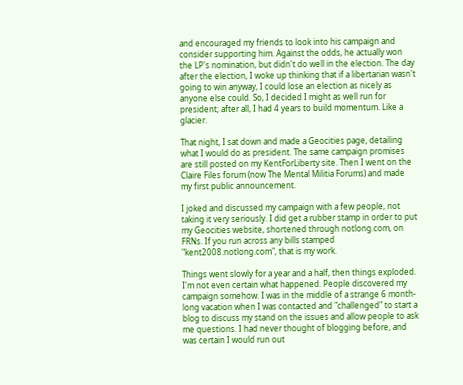and encouraged my friends to look into his campaign and consider supporting him. Against the odds, he actually won the LP's nomination, but didn't do well in the election. The day after the election, I woke up thinking that if a libertarian wasn't going to win anyway, I could lose an election as nicely as anyone else could. So, I decided I might as well run for president; after all, I had 4 years to build momentum. Like a glacier.

That night, I sat down and made a Geocities page, detailing what I would do as president. The same campaign promises are still posted on my KentForLiberty site. Then I went on the Claire Files forum (now The Mental Militia Forums) and made my first public announcement.

I joked and discussed my campaign with a few people, not taking it very seriously. I did get a rubber stamp in order to put my Geocities website, shortened through notlong.com, on FRNs. If you run across any bills stamped "kent2008.notlong.com", that is my work.

Things went slowly for a year and a half, then things exploded. I'm not even certain what happened. People discovered my campaign somehow. I was in the middle of a strange 6 month-long vacation when I was contacted and "challenged" to start a blog to discuss my stand on the issues and allow people to ask me questions. I had never thought of blogging before, and was certain I would run out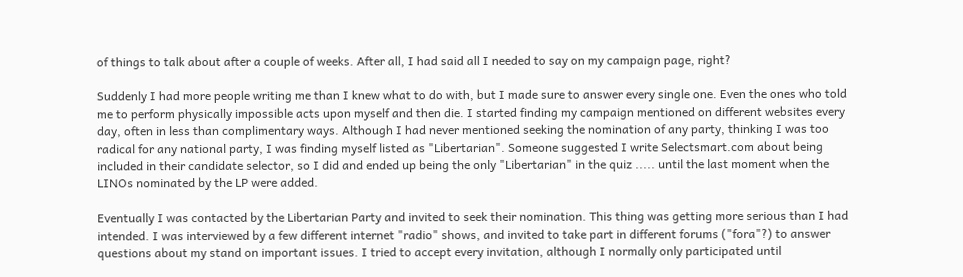of things to talk about after a couple of weeks. After all, I had said all I needed to say on my campaign page, right?

Suddenly I had more people writing me than I knew what to do with, but I made sure to answer every single one. Even the ones who told me to perform physically impossible acts upon myself and then die. I started finding my campaign mentioned on different websites every day, often in less than complimentary ways. Although I had never mentioned seeking the nomination of any party, thinking I was too radical for any national party, I was finding myself listed as "Libertarian". Someone suggested I write Selectsmart.com about being included in their candidate selector, so I did and ended up being the only "Libertarian" in the quiz ..... until the last moment when the LINOs nominated by the LP were added.

Eventually I was contacted by the Libertarian Party and invited to seek their nomination. This thing was getting more serious than I had intended. I was interviewed by a few different internet "radio" shows, and invited to take part in different forums ("fora"?) to answer questions about my stand on important issues. I tried to accept every invitation, although I normally only participated until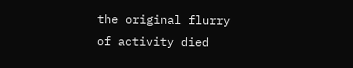the original flurry of activity died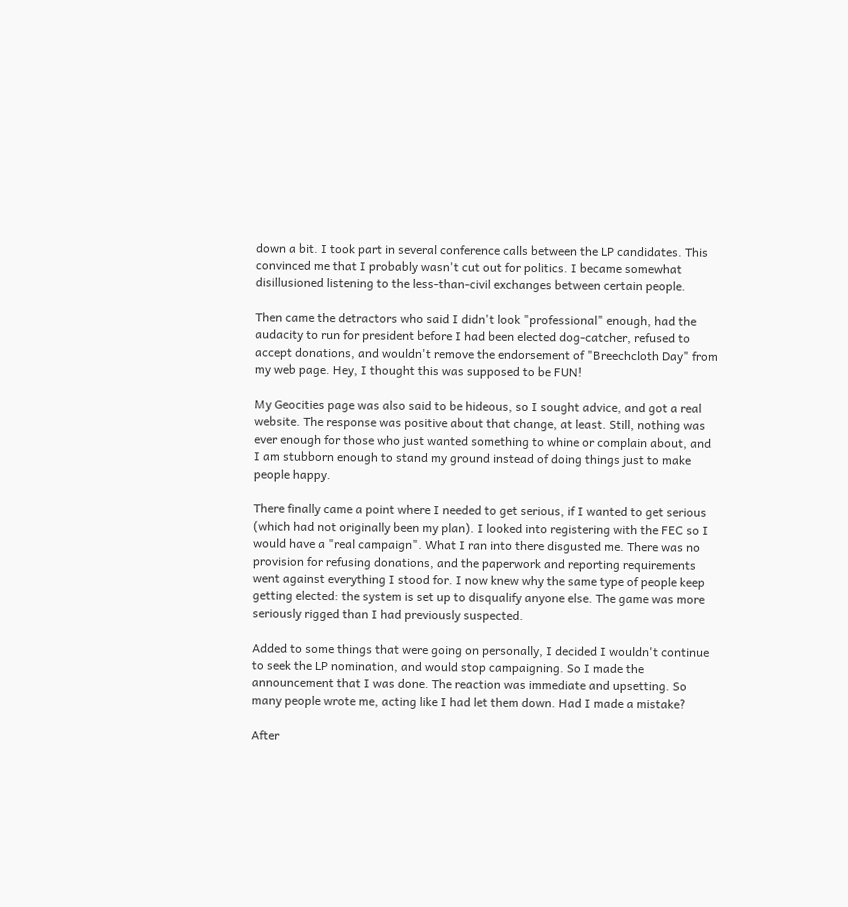down a bit. I took part in several conference calls between the LP candidates. This convinced me that I probably wasn't cut out for politics. I became somewhat disillusioned listening to the less-than-civil exchanges between certain people.

Then came the detractors who said I didn't look "professional" enough, had the audacity to run for president before I had been elected dog-catcher, refused to accept donations, and wouldn't remove the endorsement of "Breechcloth Day" from my web page. Hey, I thought this was supposed to be FUN!

My Geocities page was also said to be hideous, so I sought advice, and got a real website. The response was positive about that change, at least. Still, nothing was ever enough for those who just wanted something to whine or complain about, and I am stubborn enough to stand my ground instead of doing things just to make people happy.

There finally came a point where I needed to get serious, if I wanted to get serious (which had not originally been my plan). I looked into registering with the FEC so I would have a "real campaign". What I ran into there disgusted me. There was no provision for refusing donations, and the paperwork and reporting requirements went against everything I stood for. I now knew why the same type of people keep getting elected: the system is set up to disqualify anyone else. The game was more seriously rigged than I had previously suspected.

Added to some things that were going on personally, I decided I wouldn't continue to seek the LP nomination, and would stop campaigning. So I made the announcement that I was done. The reaction was immediate and upsetting. So many people wrote me, acting like I had let them down. Had I made a mistake?

After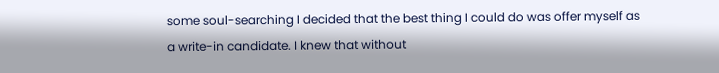some soul-searching I decided that the best thing I could do was offer myself as a write-in candidate. I knew that without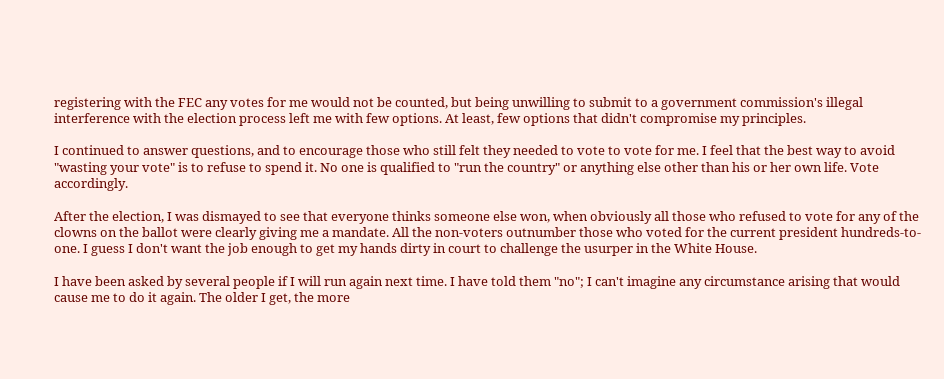registering with the FEC any votes for me would not be counted, but being unwilling to submit to a government commission's illegal interference with the election process left me with few options. At least, few options that didn't compromise my principles.

I continued to answer questions, and to encourage those who still felt they needed to vote to vote for me. I feel that the best way to avoid "wasting your vote" is to refuse to spend it. No one is qualified to "run the country" or anything else other than his or her own life. Vote accordingly.

After the election, I was dismayed to see that everyone thinks someone else won, when obviously all those who refused to vote for any of the clowns on the ballot were clearly giving me a mandate. All the non-voters outnumber those who voted for the current president hundreds-to-one. I guess I don't want the job enough to get my hands dirty in court to challenge the usurper in the White House.

I have been asked by several people if I will run again next time. I have told them "no"; I can't imagine any circumstance arising that would cause me to do it again. The older I get, the more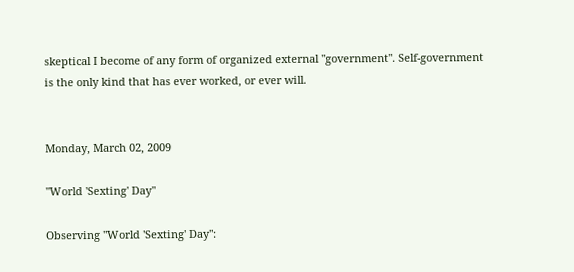skeptical I become of any form of organized external "government". Self-government is the only kind that has ever worked, or ever will.


Monday, March 02, 2009

"World 'Sexting' Day"

Observing "World 'Sexting' Day":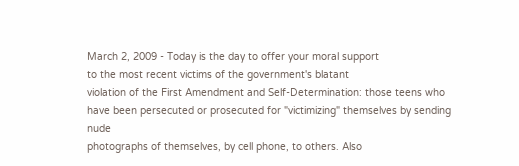March 2, 2009 - Today is the day to offer your moral support
to the most recent victims of the government's blatant
violation of the First Amendment and Self-Determination: those teens who
have been persecuted or prosecuted for "victimizing" themselves by sending nude
photographs of themselves, by cell phone, to others. Also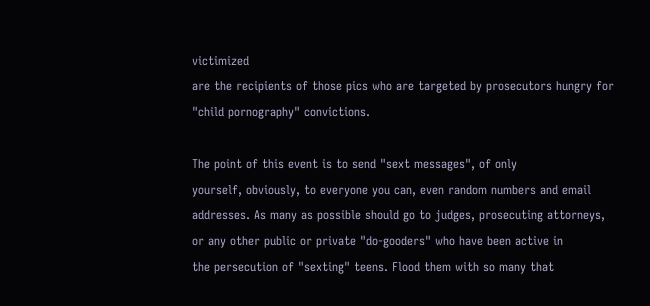victimized
are the recipients of those pics who are targeted by prosecutors hungry for
"child pornography" convictions.

The point of this event is to send "sext messages", of only
yourself, obviously, to everyone you can, even random numbers and email
addresses. As many as possible should go to judges, prosecuting attorneys,
or any other public or private "do-gooders" who have been active in
the persecution of "sexting" teens. Flood them with so many that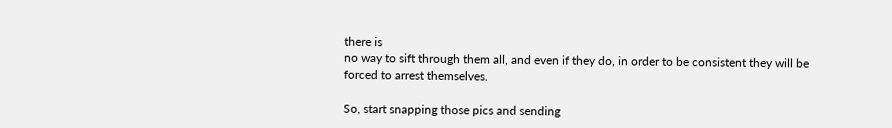there is
no way to sift through them all, and even if they do, in order to be consistent they will be forced to arrest themselves.

So, start snapping those pics and sending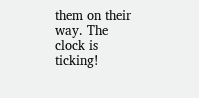them on their way. The
clock is ticking!